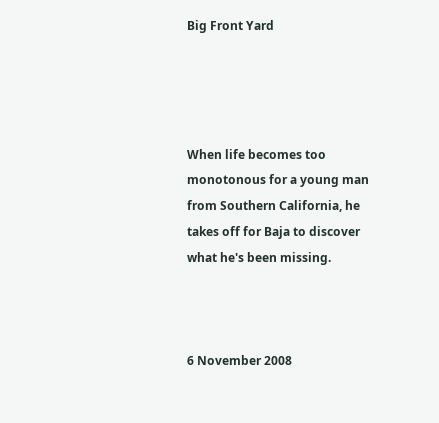Big Front Yard




When life becomes too monotonous for a young man from Southern California, he takes off for Baja to discover what he's been missing.



6 November 2008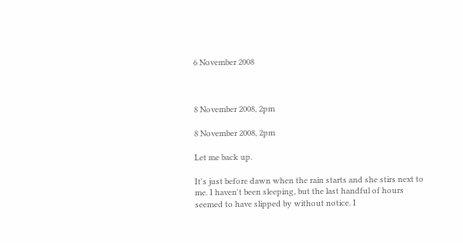6 November 2008



8 November 2008, 2pm

8 November 2008, 2pm

Let me back up.

It's just before dawn when the rain starts and she stirs next to me. I haven't been sleeping, but the last handful of hours seemed to have slipped by without notice. I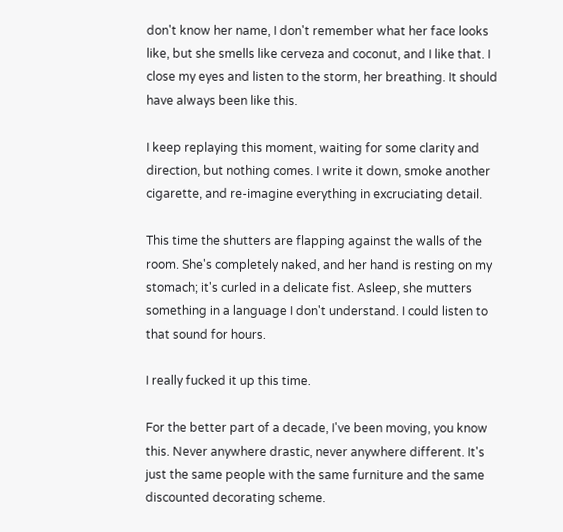don't know her name, I don't remember what her face looks like, but she smells like cerveza and coconut, and I like that. I close my eyes and listen to the storm, her breathing. It should have always been like this.

I keep replaying this moment, waiting for some clarity and direction, but nothing comes. I write it down, smoke another cigarette, and re-imagine everything in excruciating detail.

This time the shutters are flapping against the walls of the room. She's completely naked, and her hand is resting on my stomach; it's curled in a delicate fist. Asleep, she mutters something in a language I don't understand. I could listen to that sound for hours.

I really fucked it up this time.

For the better part of a decade, I've been moving, you know this. Never anywhere drastic, never anywhere different. It's just the same people with the same furniture and the same discounted decorating scheme.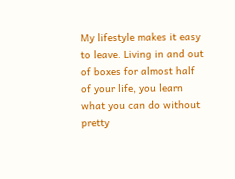My lifestyle makes it easy to leave. Living in and out of boxes for almost half of your life, you learn what you can do without pretty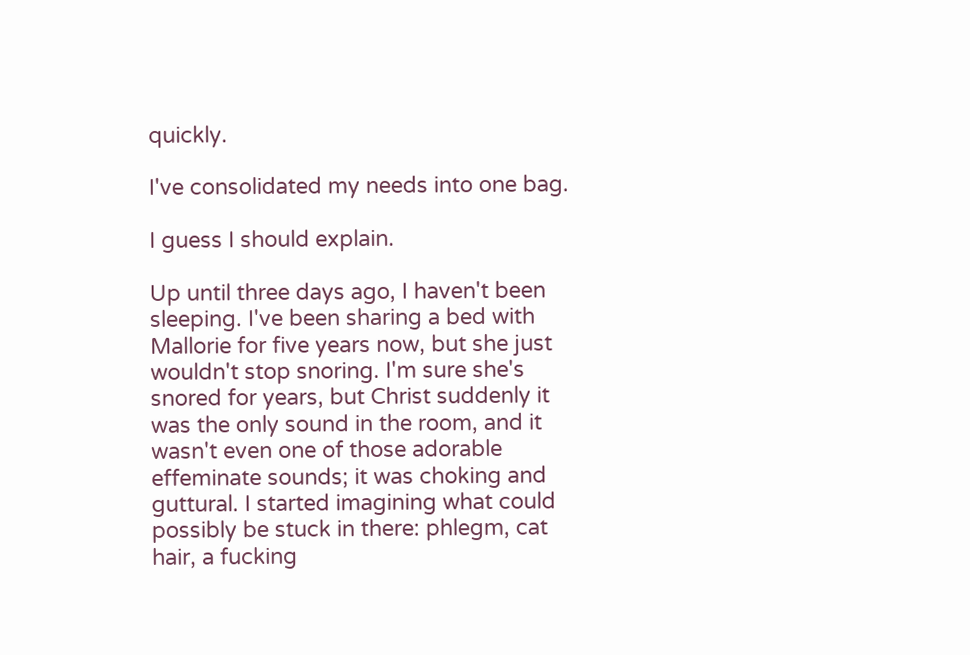quickly.

I've consolidated my needs into one bag.

I guess I should explain.

Up until three days ago, I haven't been sleeping. I've been sharing a bed with Mallorie for five years now, but she just wouldn't stop snoring. I'm sure she's snored for years, but Christ suddenly it was the only sound in the room, and it wasn't even one of those adorable effeminate sounds; it was choking and guttural. I started imagining what could possibly be stuck in there: phlegm, cat hair, a fucking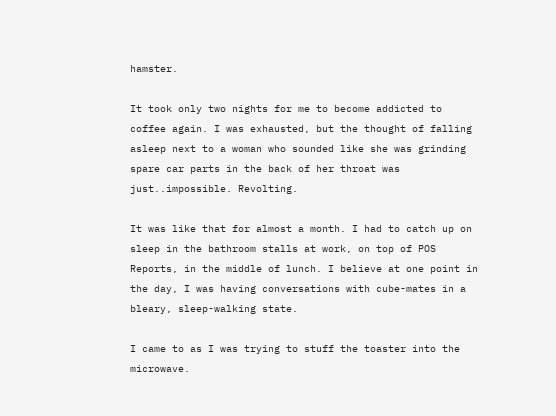hamster.

It took only two nights for me to become addicted to coffee again. I was exhausted, but the thought of falling asleep next to a woman who sounded like she was grinding spare car parts in the back of her throat was just..impossible. Revolting.

It was like that for almost a month. I had to catch up on sleep in the bathroom stalls at work, on top of POS Reports, in the middle of lunch. I believe at one point in the day, I was having conversations with cube-mates in a bleary, sleep-walking state.

I came to as I was trying to stuff the toaster into the microwave.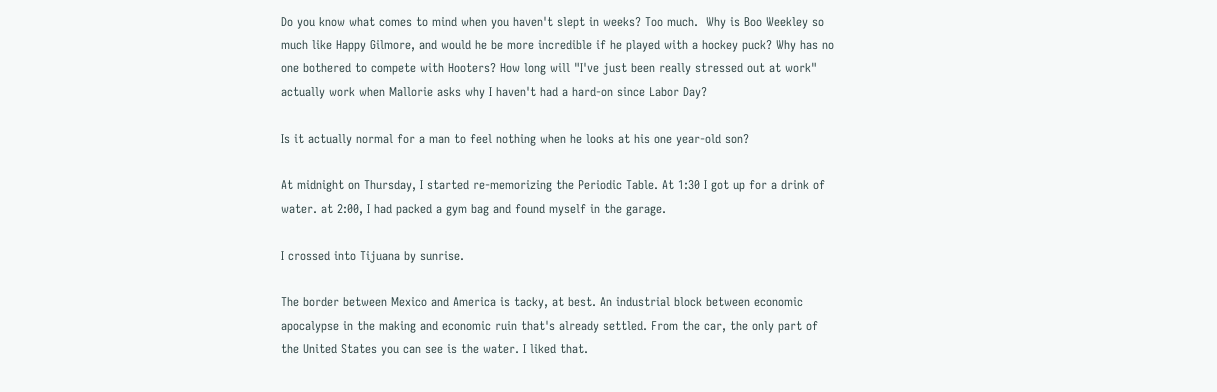Do you know what comes to mind when you haven't slept in weeks? Too much.  Why is Boo Weekley so much like Happy Gilmore, and would he be more incredible if he played with a hockey puck? Why has no one bothered to compete with Hooters? How long will "I've just been really stressed out at work" actually work when Mallorie asks why I haven't had a hard-on since Labor Day?

Is it actually normal for a man to feel nothing when he looks at his one year-old son?

At midnight on Thursday, I started re-memorizing the Periodic Table. At 1:30 I got up for a drink of water. at 2:00, I had packed a gym bag and found myself in the garage.

I crossed into Tijuana by sunrise.

The border between Mexico and America is tacky, at best. An industrial block between economic apocalypse in the making and economic ruin that's already settled. From the car, the only part of the United States you can see is the water. I liked that.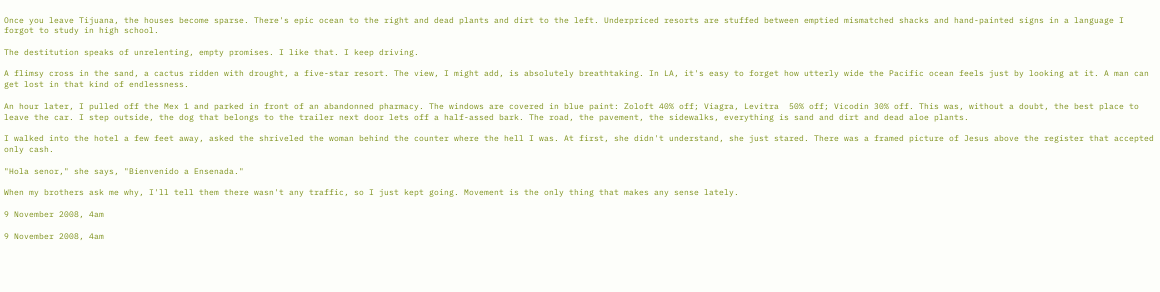Once you leave Tijuana, the houses become sparse. There's epic ocean to the right and dead plants and dirt to the left. Underpriced resorts are stuffed between emptied mismatched shacks and hand-painted signs in a language I forgot to study in high school.

The destitution speaks of unrelenting, empty promises. I like that. I keep driving.

A flimsy cross in the sand, a cactus ridden with drought, a five-star resort. The view, I might add, is absolutely breathtaking. In LA, it's easy to forget how utterly wide the Pacific ocean feels just by looking at it. A man can get lost in that kind of endlessness.

An hour later, I pulled off the Mex 1 and parked in front of an abandonned pharmacy. The windows are covered in blue paint: Zoloft 40% off; Viagra, Levitra  50% off; Vicodin 30% off. This was, without a doubt, the best place to leave the car. I step outside, the dog that belongs to the trailer next door lets off a half-assed bark. The road, the pavement, the sidewalks, everything is sand and dirt and dead aloe plants.

I walked into the hotel a few feet away, asked the shriveled the woman behind the counter where the hell I was. At first, she didn't understand, she just stared. There was a framed picture of Jesus above the register that accepted only cash.

"Hola senor," she says, "Bienvenido a Ensenada."

When my brothers ask me why, I'll tell them there wasn't any traffic, so I just kept going. Movement is the only thing that makes any sense lately.

9 November 2008, 4am

9 November 2008, 4am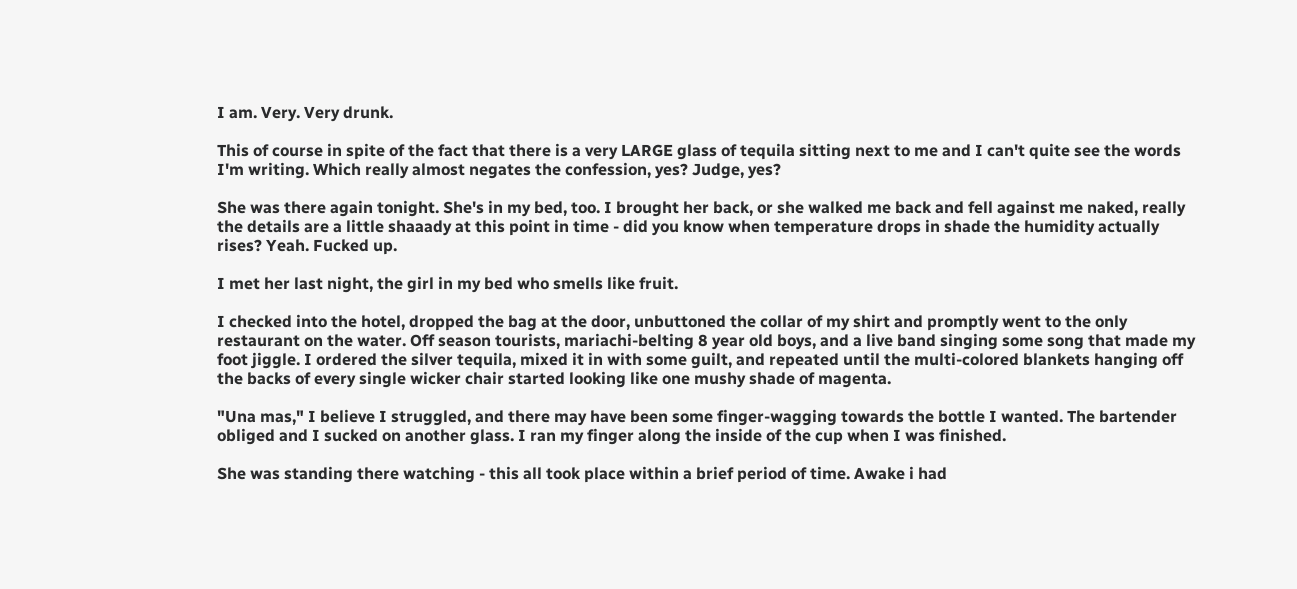I am. Very. Very drunk.

This of course in spite of the fact that there is a very LARGE glass of tequila sitting next to me and I can't quite see the words I'm writing. Which really almost negates the confession, yes? Judge, yes?

She was there again tonight. She's in my bed, too. I brought her back, or she walked me back and fell against me naked, really the details are a little shaaady at this point in time - did you know when temperature drops in shade the humidity actually rises? Yeah. Fucked up.

I met her last night, the girl in my bed who smells like fruit.

I checked into the hotel, dropped the bag at the door, unbuttoned the collar of my shirt and promptly went to the only restaurant on the water. Off season tourists, mariachi-belting 8 year old boys, and a live band singing some song that made my foot jiggle. I ordered the silver tequila, mixed it in with some guilt, and repeated until the multi-colored blankets hanging off the backs of every single wicker chair started looking like one mushy shade of magenta.

"Una mas," I believe I struggled, and there may have been some finger-wagging towards the bottle I wanted. The bartender obliged and I sucked on another glass. I ran my finger along the inside of the cup when I was finished.

She was standing there watching - this all took place within a brief period of time. Awake i had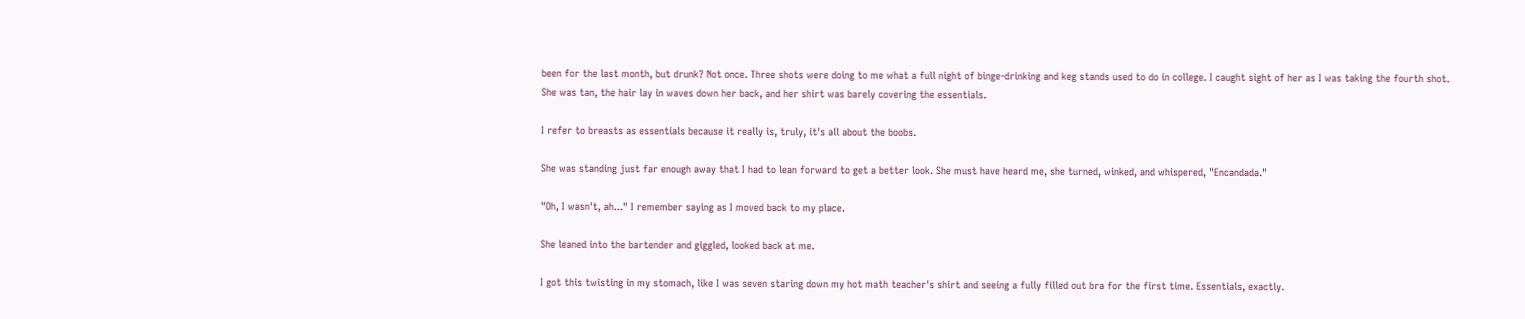been for the last month, but drunk? Not once. Three shots were doing to me what a full night of binge-drinking and keg stands used to do in college. I caught sight of her as I was taking the fourth shot. She was tan, the hair lay in waves down her back, and her shirt was barely covering the essentials.

I refer to breasts as essentials because it really is, truly, it's all about the boobs.

She was standing just far enough away that I had to lean forward to get a better look. She must have heard me, she turned, winked, and whispered, "Encandada."

"Oh, I wasn't, ah..." I remember saying as I moved back to my place.

She leaned into the bartender and giggled, looked back at me.

I got this twisting in my stomach, like I was seven staring down my hot math teacher's shirt and seeing a fully filled out bra for the first time. Essentials, exactly.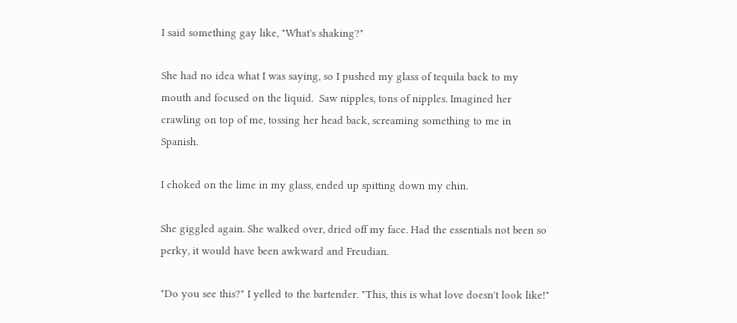I said something gay like, "What's shaking?"

She had no idea what I was saying, so I pushed my glass of tequila back to my mouth and focused on the liquid.  Saw nipples, tons of nipples. Imagined her crawling on top of me, tossing her head back, screaming something to me in Spanish.

I choked on the lime in my glass, ended up spitting down my chin.

She giggled again. She walked over, dried off my face. Had the essentials not been so perky, it would have been awkward and Freudian.

"Do you see this?" I yelled to the bartender. "This, this is what love doesn't look like!"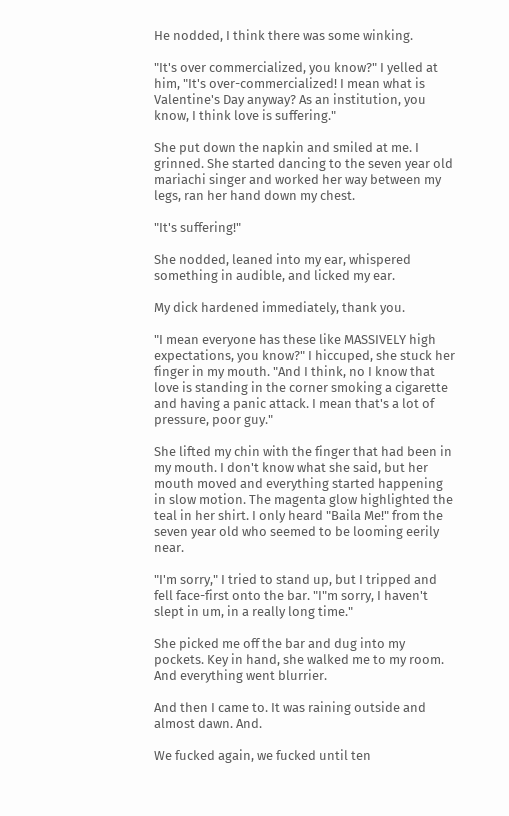He nodded, I think there was some winking.

"It's over commercialized, you know?" I yelled at him, "It's over-commercialized! I mean what is Valentine's Day anyway? As an institution, you know, I think love is suffering."

She put down the napkin and smiled at me. I grinned. She started dancing to the seven year old mariachi singer and worked her way between my legs, ran her hand down my chest.

"It's suffering!"

She nodded, leaned into my ear, whispered something in audible, and licked my ear.

My dick hardened immediately, thank you.

"I mean everyone has these like MASSIVELY high expectations, you know?" I hiccuped, she stuck her finger in my mouth. "And I think, no I know that love is standing in the corner smoking a cigarette and having a panic attack. I mean that's a lot of pressure, poor guy."

She lifted my chin with the finger that had been in my mouth. I don't know what she said, but her mouth moved and everything started happening in slow motion. The magenta glow highlighted the teal in her shirt. I only heard "Baila Me!" from the seven year old who seemed to be looming eerily near.

"I'm sorry," I tried to stand up, but I tripped and fell face-first onto the bar. "I"m sorry, I haven't slept in um, in a really long time."

She picked me off the bar and dug into my pockets. Key in hand, she walked me to my room. And everything went blurrier.

And then I came to. It was raining outside and almost dawn. And.

We fucked again, we fucked until ten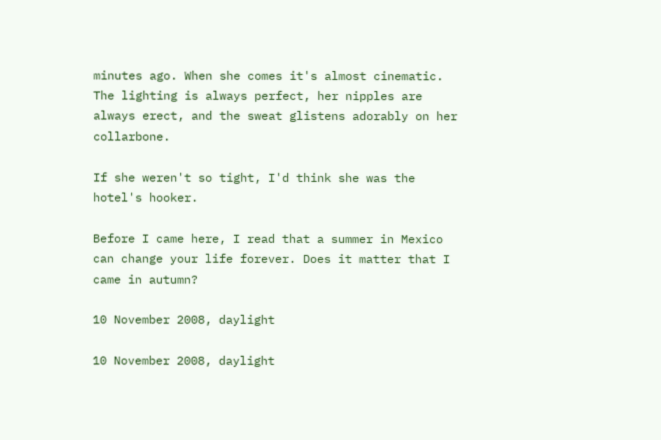minutes ago. When she comes it's almost cinematic. The lighting is always perfect, her nipples are always erect, and the sweat glistens adorably on her collarbone.

If she weren't so tight, I'd think she was the hotel's hooker.

Before I came here, I read that a summer in Mexico can change your life forever. Does it matter that I came in autumn?

10 November 2008, daylight

10 November 2008, daylight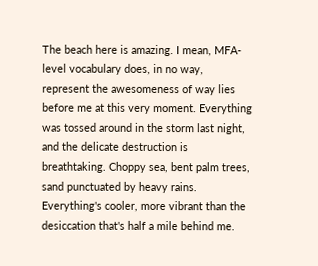The beach here is amazing. I mean, MFA-level vocabulary does, in no way, represent the awesomeness of way lies before me at this very moment. Everything was tossed around in the storm last night, and the delicate destruction is breathtaking. Choppy sea, bent palm trees, sand punctuated by heavy rains. Everything's cooler, more vibrant than the desiccation that's half a mile behind me.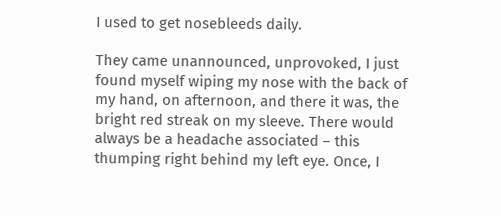I used to get nosebleeds daily.

They came unannounced, unprovoked, I just found myself wiping my nose with the back of my hand, on afternoon, and there it was, the bright red streak on my sleeve. There would always be a headache associated – this thumping right behind my left eye. Once, I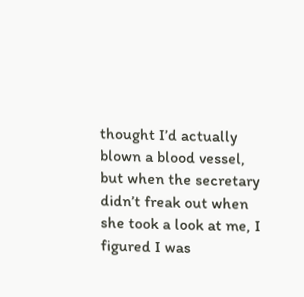thought I’d actually blown a blood vessel, but when the secretary didn’t freak out when she took a look at me, I figured I was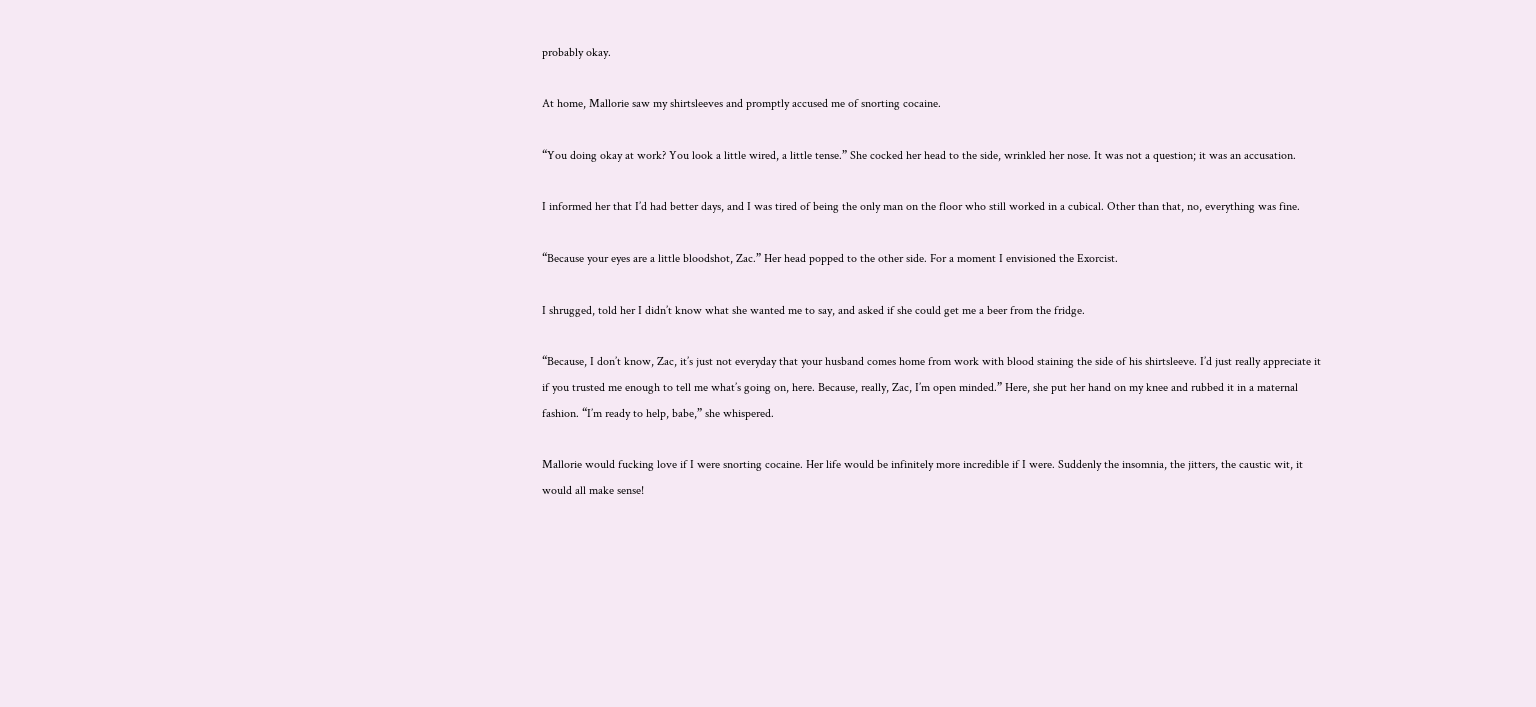probably okay.

At home, Mallorie saw my shirtsleeves and promptly accused me of snorting cocaine.

“You doing okay at work? You look a little wired, a little tense.” She cocked her head to the side, wrinkled her nose. It was not a question; it was an accusation.

I informed her that I’d had better days, and I was tired of being the only man on the floor who still worked in a cubical. Other than that, no, everything was fine.

“Because your eyes are a little bloodshot, Zac.” Her head popped to the other side. For a moment I envisioned the Exorcist.

I shrugged, told her I didn’t know what she wanted me to say, and asked if she could get me a beer from the fridge.

“Because, I don’t know, Zac, it’s just not everyday that your husband comes home from work with blood staining the side of his shirtsleeve. I’d just really appreciate it if you trusted me enough to tell me what’s going on, here. Because, really, Zac, I’m open minded.” Here, she put her hand on my knee and rubbed it in a maternal fashion. “I’m ready to help, babe,” she whispered.

Mallorie would fucking love if I were snorting cocaine. Her life would be infinitely more incredible if I were. Suddenly the insomnia, the jitters, the caustic wit, it would all make sense!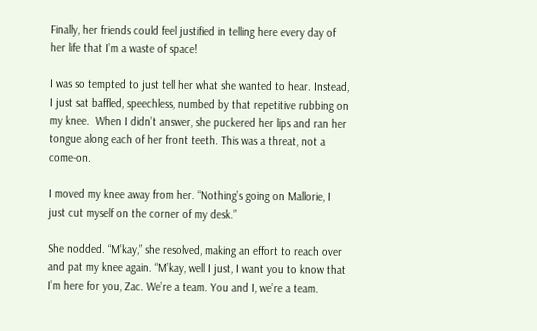Finally, her friends could feel justified in telling here every day of her life that I’m a waste of space!

I was so tempted to just tell her what she wanted to hear. Instead, I just sat baffled, speechless, numbed by that repetitive rubbing on my knee.  When I didn’t answer, she puckered her lips and ran her tongue along each of her front teeth. This was a threat, not a come-on.

I moved my knee away from her. “Nothing’s going on Mallorie, I just cut myself on the corner of my desk.”

She nodded. “M’kay,” she resolved, making an effort to reach over and pat my knee again. “M’kay, well I just, I want you to know that I’m here for you, Zac. We’re a team. You and I, we’re a team.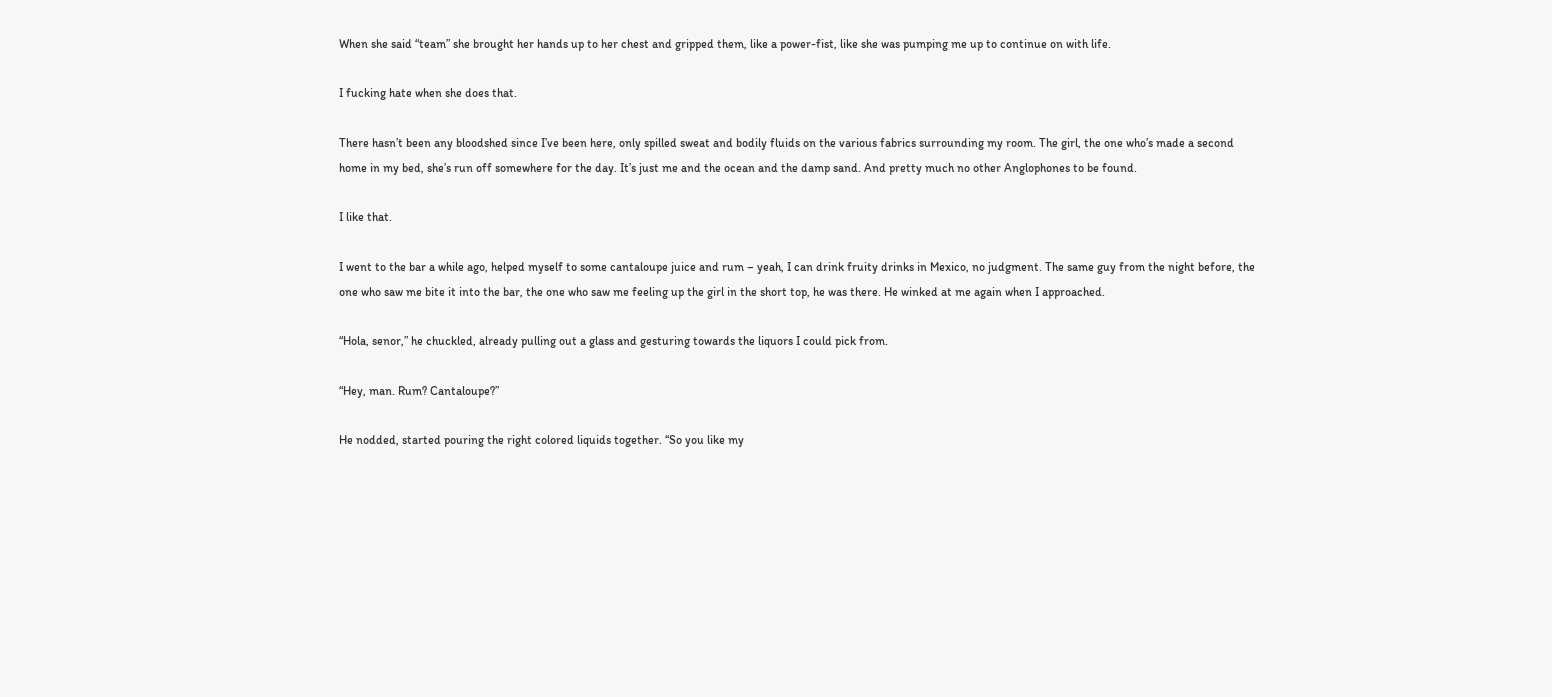When she said “team” she brought her hands up to her chest and gripped them, like a power-fist, like she was pumping me up to continue on with life.

I fucking hate when she does that.

There hasn’t been any bloodshed since I’ve been here, only spilled sweat and bodily fluids on the various fabrics surrounding my room. The girl, the one who’s made a second home in my bed, she’s run off somewhere for the day. It’s just me and the ocean and the damp sand. And pretty much no other Anglophones to be found.

I like that.

I went to the bar a while ago, helped myself to some cantaloupe juice and rum – yeah, I can drink fruity drinks in Mexico, no judgment. The same guy from the night before, the one who saw me bite it into the bar, the one who saw me feeling up the girl in the short top, he was there. He winked at me again when I approached.

“Hola, senor,” he chuckled, already pulling out a glass and gesturing towards the liquors I could pick from.

“Hey, man. Rum? Cantaloupe?”

He nodded, started pouring the right colored liquids together. “So you like my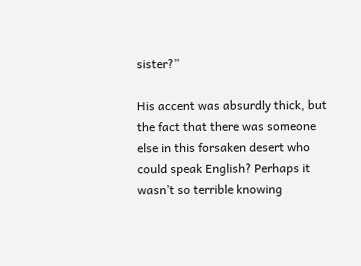sister?”

His accent was absurdly thick, but the fact that there was someone else in this forsaken desert who could speak English? Perhaps it wasn’t so terrible knowing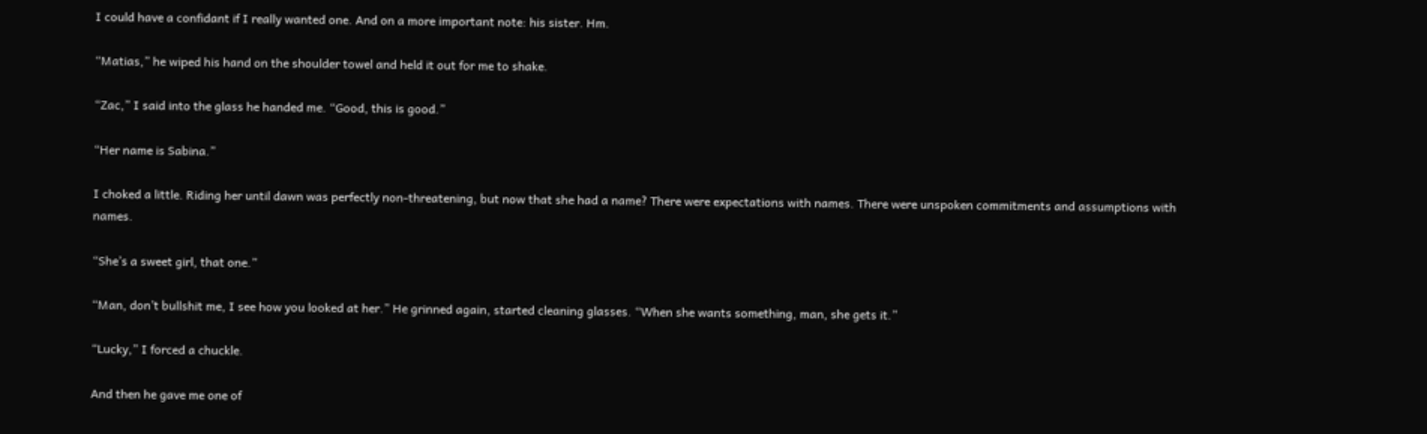I could have a confidant if I really wanted one. And on a more important note: his sister. Hm.

“Matias,” he wiped his hand on the shoulder towel and held it out for me to shake.

“Zac,” I said into the glass he handed me. “Good, this is good.”

“Her name is Sabina.”

I choked a little. Riding her until dawn was perfectly non-threatening, but now that she had a name? There were expectations with names. There were unspoken commitments and assumptions with names.

“She’s a sweet girl, that one.”

“Man, don’t bullshit me, I see how you looked at her.” He grinned again, started cleaning glasses. “When she wants something, man, she gets it.”

“Lucky,” I forced a chuckle.

And then he gave me one of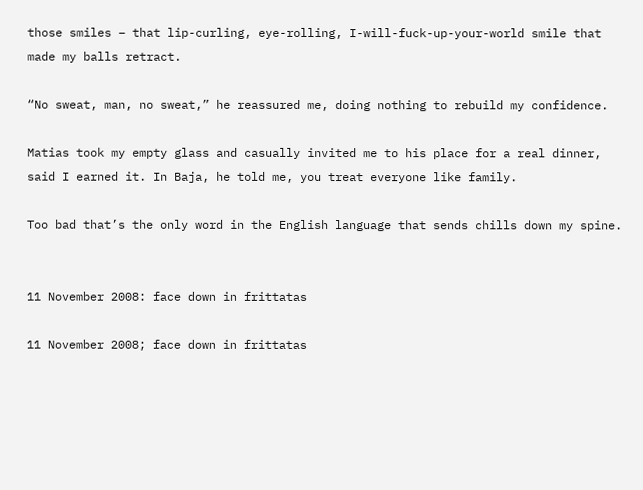those smiles – that lip-curling, eye-rolling, I-will-fuck-up-your-world smile that made my balls retract.

“No sweat, man, no sweat,” he reassured me, doing nothing to rebuild my confidence.

Matias took my empty glass and casually invited me to his place for a real dinner, said I earned it. In Baja, he told me, you treat everyone like family.

Too bad that’s the only word in the English language that sends chills down my spine.


11 November 2008: face down in frittatas

11 November 2008; face down in frittatas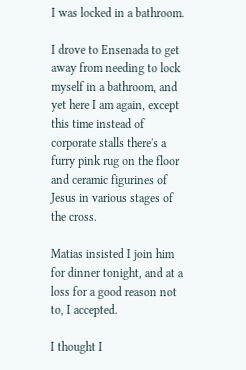I was locked in a bathroom.

I drove to Ensenada to get away from needing to lock myself in a bathroom, and yet here I am again, except this time instead of corporate stalls there's a furry pink rug on the floor and ceramic figurines of Jesus in various stages of the cross.

Matias insisted I join him for dinner tonight, and at a loss for a good reason not to, I accepted.

I thought I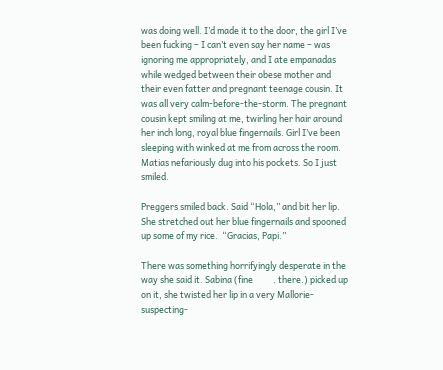was doing well. I’d made it to the door, the girl I’ve been fucking – I can’t even say her name – was ignoring me appropriately, and I ate empanadas while wedged between their obese mother and their even fatter and pregnant teenage cousin. It was all very calm-before-the-storm. The pregnant cousin kept smiling at me, twirling her hair around her inch long, royal blue fingernails. Girl I’ve been sleeping with winked at me from across the room. Matias nefariously dug into his pockets. So I just smiled.

Preggers smiled back. Said “Hola,” and bit her lip. She stretched out her blue fingernails and spooned up some of my rice.  “Gracias, Papi.”

There was something horrifyingly desperate in the way she said it. Sabina (fine          . there.) picked up on it, she twisted her lip in a very Mallorie-suspecting-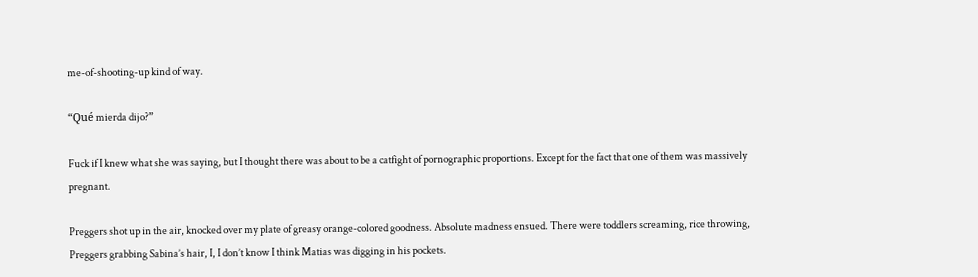me-of-shooting-up kind of way.

“Qué mierda dijo?”

Fuck if I knew what she was saying, but I thought there was about to be a catfight of pornographic proportions. Except for the fact that one of them was massively pregnant.

Preggers shot up in the air, knocked over my plate of greasy orange-colored goodness. Absolute madness ensued. There were toddlers screaming, rice throwing, Preggers grabbing Sabina’s hair, I, I don’t know I think Matias was digging in his pockets.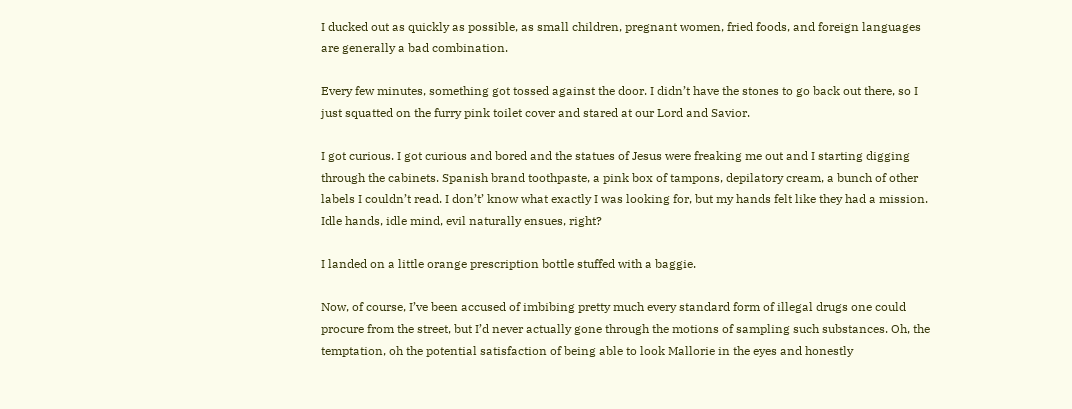I ducked out as quickly as possible, as small children, pregnant women, fried foods, and foreign languages are generally a bad combination.

Every few minutes, something got tossed against the door. I didn’t have the stones to go back out there, so I just squatted on the furry pink toilet cover and stared at our Lord and Savior.

I got curious. I got curious and bored and the statues of Jesus were freaking me out and I starting digging through the cabinets. Spanish brand toothpaste, a pink box of tampons, depilatory cream, a bunch of other labels I couldn’t read. I don’t’ know what exactly I was looking for, but my hands felt like they had a mission. Idle hands, idle mind, evil naturally ensues, right?

I landed on a little orange prescription bottle stuffed with a baggie.

Now, of course, I’ve been accused of imbibing pretty much every standard form of illegal drugs one could procure from the street, but I’d never actually gone through the motions of sampling such substances. Oh, the temptation, oh the potential satisfaction of being able to look Mallorie in the eyes and honestly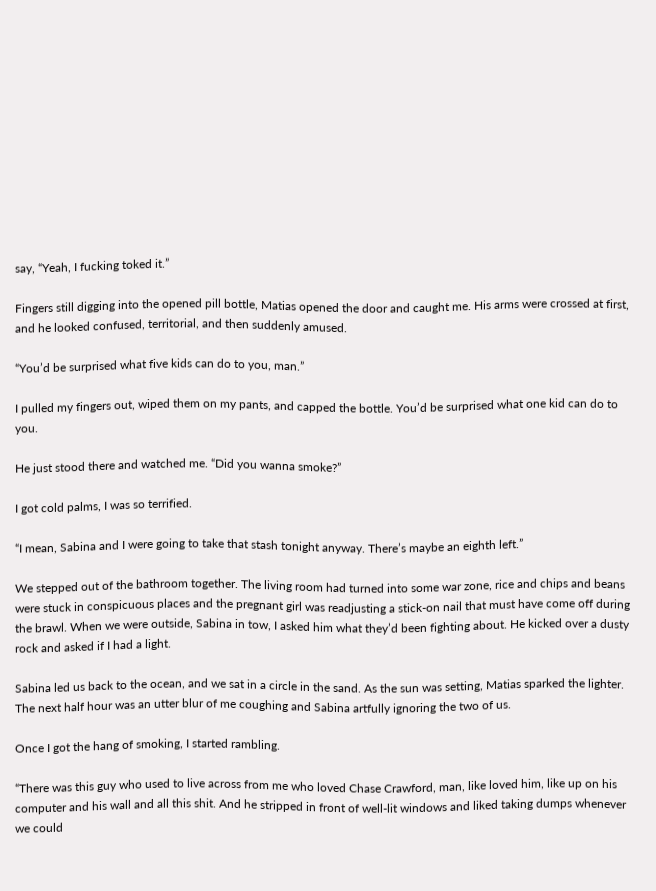say, “Yeah, I fucking toked it.”

Fingers still digging into the opened pill bottle, Matias opened the door and caught me. His arms were crossed at first, and he looked confused, territorial, and then suddenly amused.

“You’d be surprised what five kids can do to you, man.”

I pulled my fingers out, wiped them on my pants, and capped the bottle. You’d be surprised what one kid can do to you.

He just stood there and watched me. “Did you wanna smoke?”

I got cold palms, I was so terrified.

“I mean, Sabina and I were going to take that stash tonight anyway. There’s maybe an eighth left.”

We stepped out of the bathroom together. The living room had turned into some war zone, rice and chips and beans were stuck in conspicuous places and the pregnant girl was readjusting a stick-on nail that must have come off during the brawl. When we were outside, Sabina in tow, I asked him what they’d been fighting about. He kicked over a dusty rock and asked if I had a light.

Sabina led us back to the ocean, and we sat in a circle in the sand. As the sun was setting, Matias sparked the lighter. The next half hour was an utter blur of me coughing and Sabina artfully ignoring the two of us.

Once I got the hang of smoking, I started rambling.

“There was this guy who used to live across from me who loved Chase Crawford, man, like loved him, like up on his computer and his wall and all this shit. And he stripped in front of well-lit windows and liked taking dumps whenever we could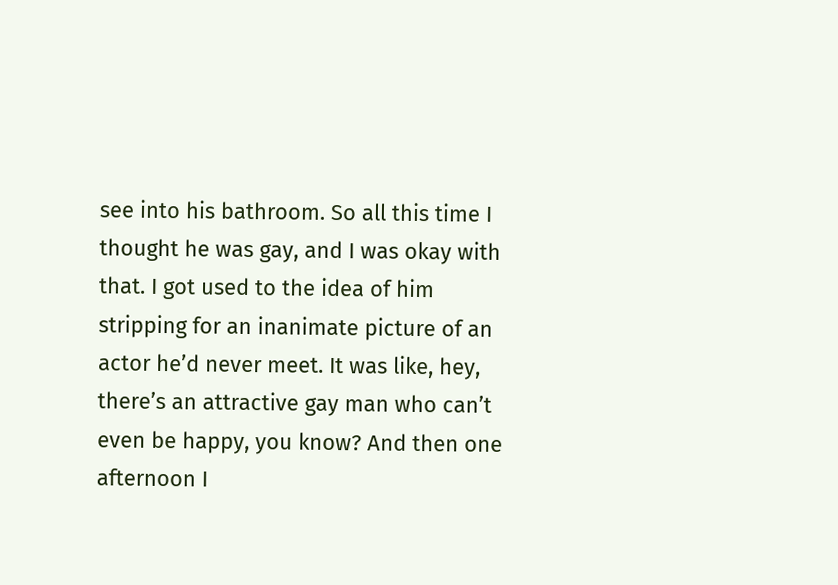see into his bathroom. So all this time I thought he was gay, and I was okay with that. I got used to the idea of him stripping for an inanimate picture of an actor he’d never meet. It was like, hey, there’s an attractive gay man who can’t even be happy, you know? And then one afternoon I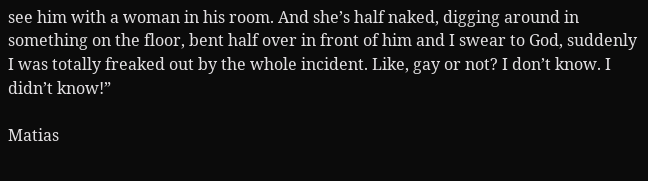see him with a woman in his room. And she’s half naked, digging around in something on the floor, bent half over in front of him and I swear to God, suddenly I was totally freaked out by the whole incident. Like, gay or not? I don’t know. I didn’t know!”

Matias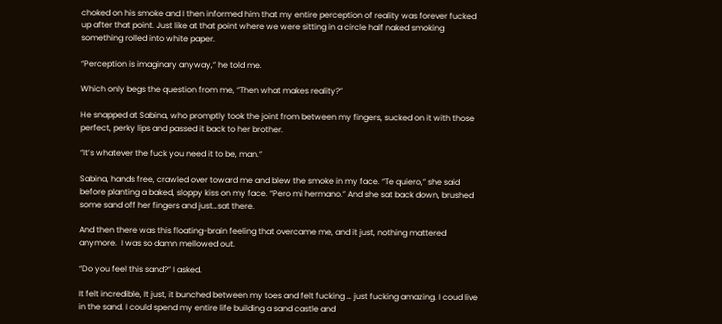choked on his smoke and I then informed him that my entire perception of reality was forever fucked up after that point. Just like at that point where we were sitting in a circle half naked smoking something rolled into white paper.

“Perception is imaginary anyway,” he told me.

Which only begs the question from me, “Then what makes reality?”

He snapped at Sabina, who promptly took the joint from between my fingers, sucked on it with those perfect, perky lips and passed it back to her brother.

“It’s whatever the fuck you need it to be, man.”

Sabina, hands free, crawled over toward me and blew the smoke in my face. “Te quiero,” she said before planting a baked, sloppy kiss on my face. “Pero mi hermano.” And she sat back down, brushed some sand off her fingers and just…sat there.

And then there was this floating-brain feeling that overcame me, and it just, nothing mattered anymore.  I was so damn mellowed out.

“Do you feel this sand?” I asked.

It felt incredible, It just, it bunched between my toes and felt fucking … just fucking amazing. I coud live in the sand. I could spend my entire life building a sand castle and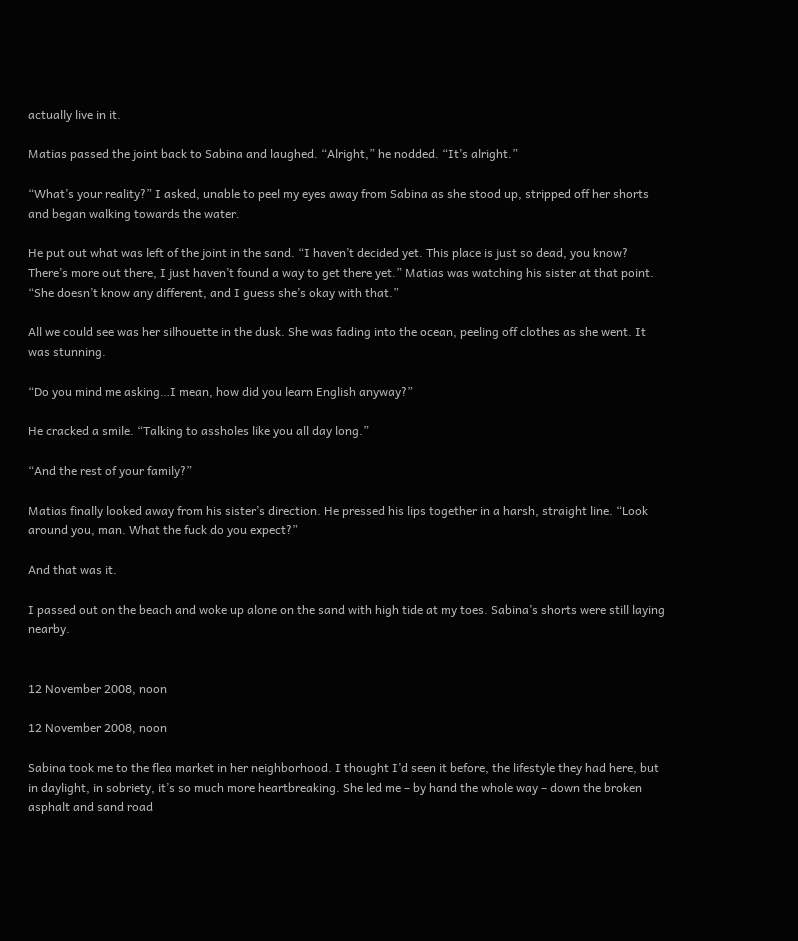actually live in it.

Matias passed the joint back to Sabina and laughed. “Alright,” he nodded. “It’s alright.”

“What’s your reality?” I asked, unable to peel my eyes away from Sabina as she stood up, stripped off her shorts and began walking towards the water.

He put out what was left of the joint in the sand. “I haven’t decided yet. This place is just so dead, you know? There’s more out there, I just haven’t found a way to get there yet.” Matias was watching his sister at that point. “She doesn’t know any different, and I guess she’s okay with that.”

All we could see was her silhouette in the dusk. She was fading into the ocean, peeling off clothes as she went. It was stunning.

“Do you mind me asking…I mean, how did you learn English anyway?”

He cracked a smile. “Talking to assholes like you all day long.”

“And the rest of your family?”

Matias finally looked away from his sister’s direction. He pressed his lips together in a harsh, straight line. “Look around you, man. What the fuck do you expect?”

And that was it.

I passed out on the beach and woke up alone on the sand with high tide at my toes. Sabina’s shorts were still laying nearby.


12 November 2008, noon

12 November 2008, noon

Sabina took me to the flea market in her neighborhood. I thought I’d seen it before, the lifestyle they had here, but in daylight, in sobriety, it’s so much more heartbreaking. She led me – by hand the whole way – down the broken asphalt and sand road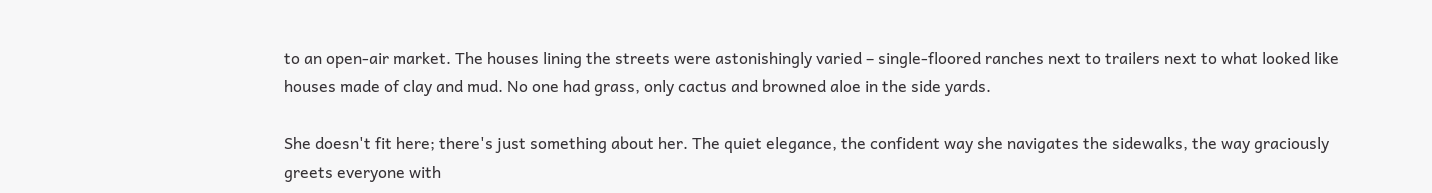to an open-air market. The houses lining the streets were astonishingly varied – single-floored ranches next to trailers next to what looked like houses made of clay and mud. No one had grass, only cactus and browned aloe in the side yards.

She doesn't fit here; there's just something about her. The quiet elegance, the confident way she navigates the sidewalks, the way graciously greets everyone with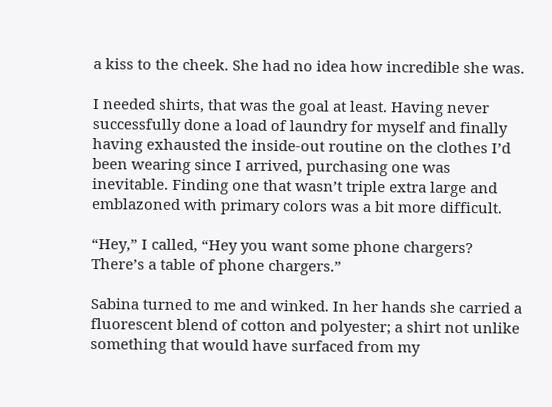a kiss to the cheek. She had no idea how incredible she was.

I needed shirts, that was the goal at least. Having never successfully done a load of laundry for myself and finally having exhausted the inside-out routine on the clothes I’d been wearing since I arrived, purchasing one was inevitable. Finding one that wasn’t triple extra large and emblazoned with primary colors was a bit more difficult.

“Hey,” I called, “Hey you want some phone chargers? There’s a table of phone chargers.”

Sabina turned to me and winked. In her hands she carried a fluorescent blend of cotton and polyester; a shirt not unlike something that would have surfaced from my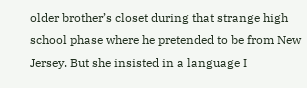older brother’s closet during that strange high school phase where he pretended to be from New Jersey. But she insisted in a language I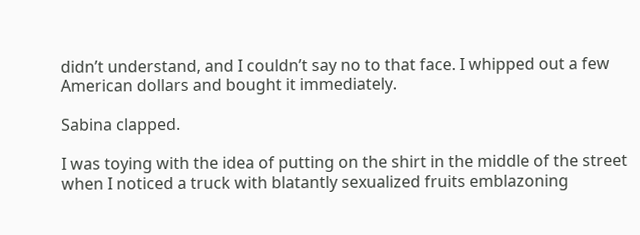didn’t understand, and I couldn’t say no to that face. I whipped out a few American dollars and bought it immediately.

Sabina clapped.

I was toying with the idea of putting on the shirt in the middle of the street when I noticed a truck with blatantly sexualized fruits emblazoning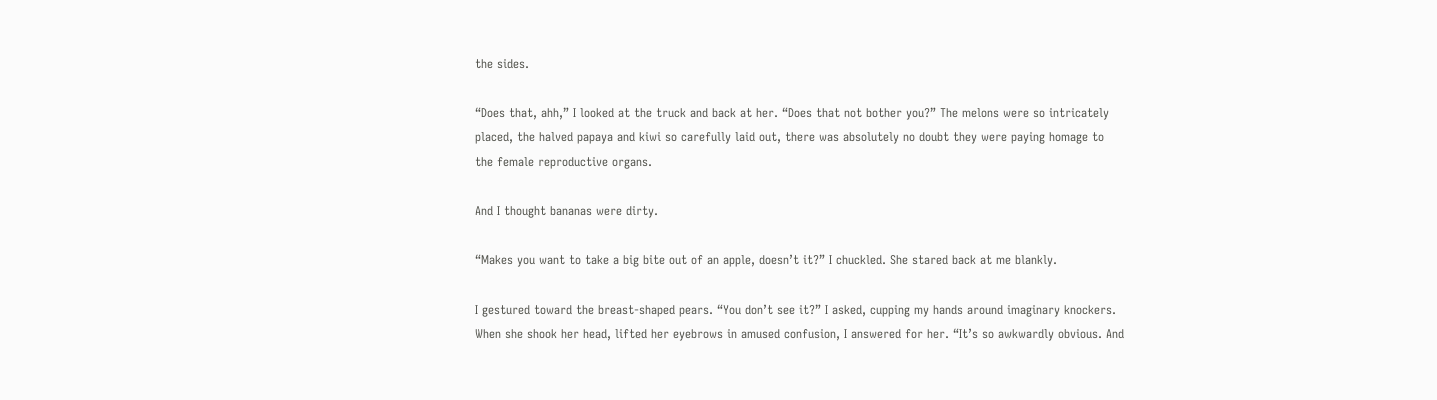the sides.

“Does that, ahh,” I looked at the truck and back at her. “Does that not bother you?” The melons were so intricately placed, the halved papaya and kiwi so carefully laid out, there was absolutely no doubt they were paying homage to the female reproductive organs.

And I thought bananas were dirty.

“Makes you want to take a big bite out of an apple, doesn’t it?” I chuckled. She stared back at me blankly.

I gestured toward the breast-shaped pears. “You don’t see it?” I asked, cupping my hands around imaginary knockers. When she shook her head, lifted her eyebrows in amused confusion, I answered for her. “It’s so awkwardly obvious. And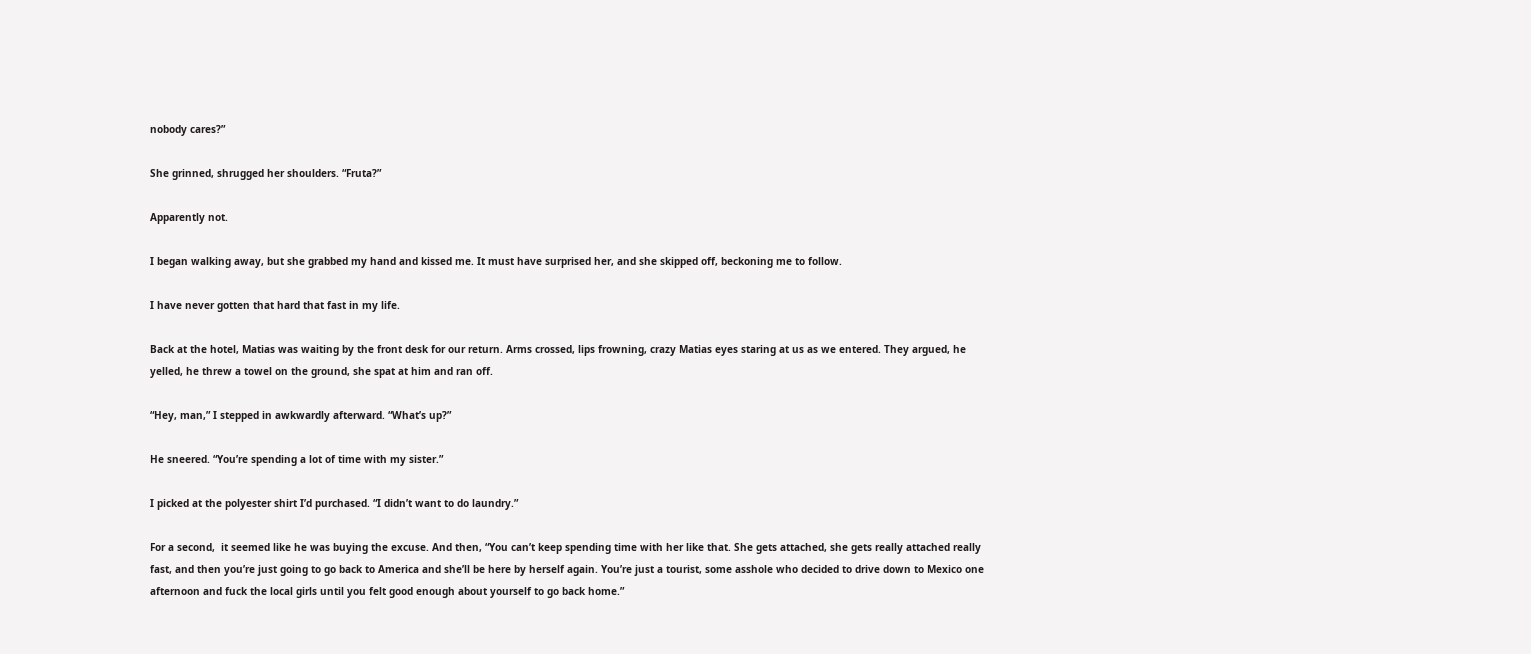nobody cares?”

She grinned, shrugged her shoulders. “Fruta?”

Apparently not.

I began walking away, but she grabbed my hand and kissed me. It must have surprised her, and she skipped off, beckoning me to follow.

I have never gotten that hard that fast in my life.

Back at the hotel, Matias was waiting by the front desk for our return. Arms crossed, lips frowning, crazy Matias eyes staring at us as we entered. They argued, he yelled, he threw a towel on the ground, she spat at him and ran off.

“Hey, man,” I stepped in awkwardly afterward. “What’s up?”

He sneered. “You’re spending a lot of time with my sister.”

I picked at the polyester shirt I’d purchased. “I didn’t want to do laundry.”

For a second,  it seemed like he was buying the excuse. And then, “You can’t keep spending time with her like that. She gets attached, she gets really attached really fast, and then you’re just going to go back to America and she’ll be here by herself again. You’re just a tourist, some asshole who decided to drive down to Mexico one afternoon and fuck the local girls until you felt good enough about yourself to go back home.”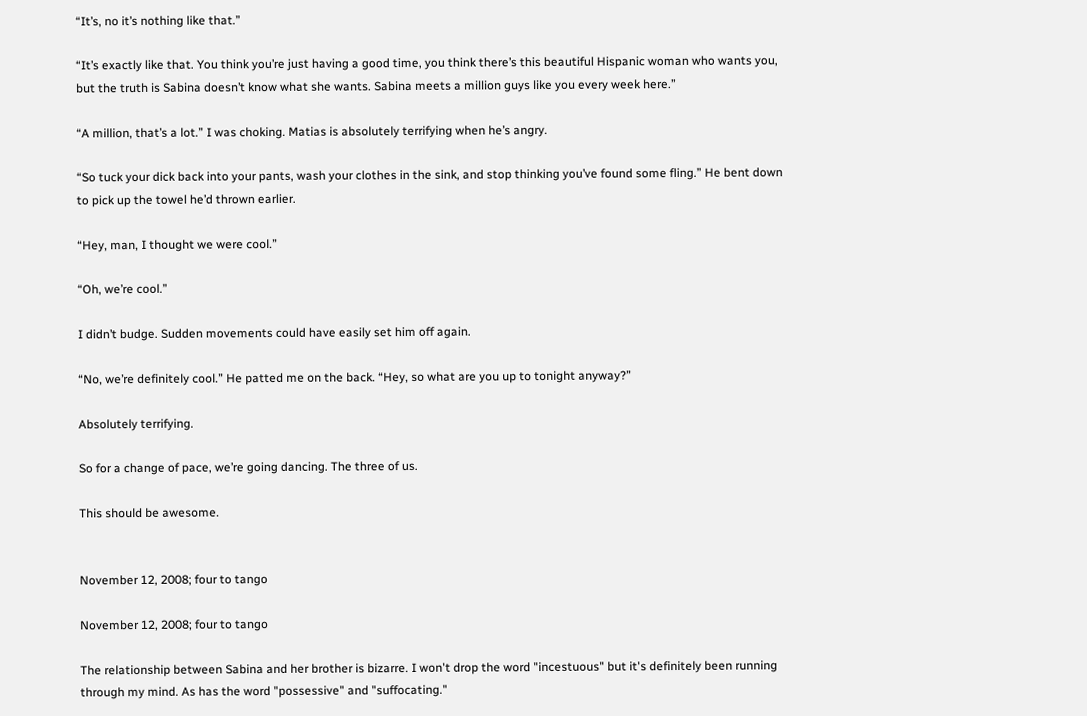“It’s, no it’s nothing like that.”

“It’s exactly like that. You think you’re just having a good time, you think there’s this beautiful Hispanic woman who wants you, but the truth is Sabina doesn’t know what she wants. Sabina meets a million guys like you every week here.”

“A million, that’s a lot.” I was choking. Matias is absolutely terrifying when he’s angry.

“So tuck your dick back into your pants, wash your clothes in the sink, and stop thinking you’ve found some fling.” He bent down to pick up the towel he’d thrown earlier.

“Hey, man, I thought we were cool.”

“Oh, we’re cool.”

I didn’t budge. Sudden movements could have easily set him off again.

“No, we’re definitely cool.” He patted me on the back. “Hey, so what are you up to tonight anyway?”

Absolutely terrifying.

So for a change of pace, we’re going dancing. The three of us.

This should be awesome.


November 12, 2008; four to tango

November 12, 2008; four to tango

The relationship between Sabina and her brother is bizarre. I won't drop the word "incestuous" but it's definitely been running through my mind. As has the word "possessive" and "suffocating."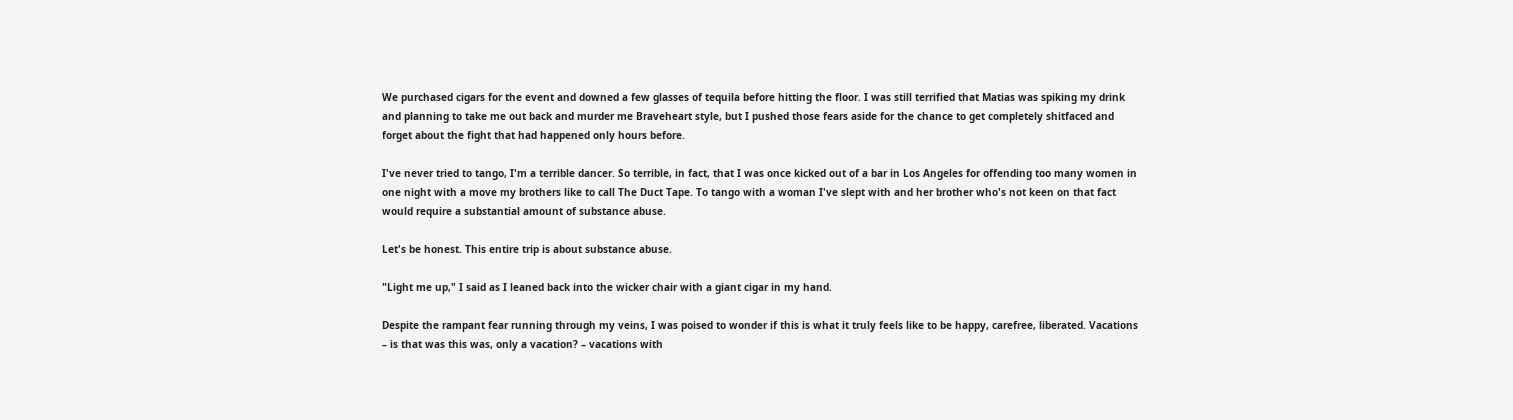We purchased cigars for the event and downed a few glasses of tequila before hitting the floor. I was still terrified that Matias was spiking my drink and planning to take me out back and murder me Braveheart style, but I pushed those fears aside for the chance to get completely shitfaced and forget about the fight that had happened only hours before.

I've never tried to tango, I'm a terrible dancer. So terrible, in fact, that I was once kicked out of a bar in Los Angeles for offending too many women in one night with a move my brothers like to call The Duct Tape. To tango with a woman I've slept with and her brother who's not keen on that fact would require a substantial amount of substance abuse.

Let's be honest. This entire trip is about substance abuse.

"Light me up," I said as I leaned back into the wicker chair with a giant cigar in my hand.

Despite the rampant fear running through my veins, I was poised to wonder if this is what it truly feels like to be happy, carefree, liberated. Vacations – is that was this was, only a vacation? – vacations with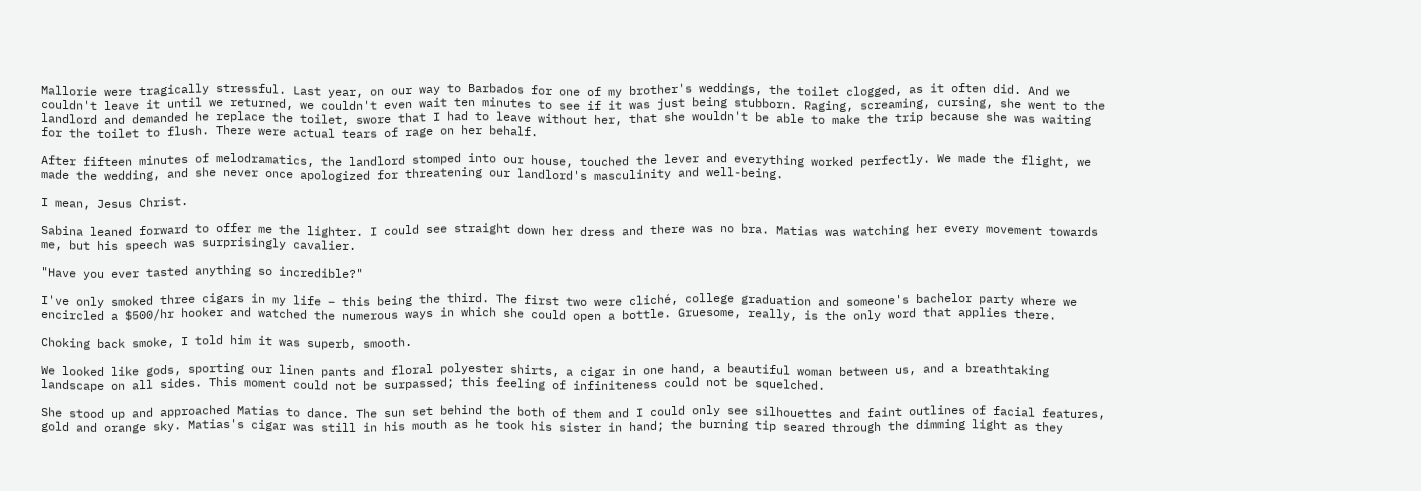Mallorie were tragically stressful. Last year, on our way to Barbados for one of my brother's weddings, the toilet clogged, as it often did. And we couldn't leave it until we returned, we couldn't even wait ten minutes to see if it was just being stubborn. Raging, screaming, cursing, she went to the landlord and demanded he replace the toilet, swore that I had to leave without her, that she wouldn't be able to make the trip because she was waiting for the toilet to flush. There were actual tears of rage on her behalf.

After fifteen minutes of melodramatics, the landlord stomped into our house, touched the lever and everything worked perfectly. We made the flight, we made the wedding, and she never once apologized for threatening our landlord's masculinity and well-being.

I mean, Jesus Christ.

Sabina leaned forward to offer me the lighter. I could see straight down her dress and there was no bra. Matias was watching her every movement towards me, but his speech was surprisingly cavalier.

"Have you ever tasted anything so incredible?"

I've only smoked three cigars in my life – this being the third. The first two were cliché, college graduation and someone's bachelor party where we encircled a $500/hr hooker and watched the numerous ways in which she could open a bottle. Gruesome, really, is the only word that applies there.

Choking back smoke, I told him it was superb, smooth.

We looked like gods, sporting our linen pants and floral polyester shirts, a cigar in one hand, a beautiful woman between us, and a breathtaking landscape on all sides. This moment could not be surpassed; this feeling of infiniteness could not be squelched.

She stood up and approached Matias to dance. The sun set behind the both of them and I could only see silhouettes and faint outlines of facial features, gold and orange sky. Matias's cigar was still in his mouth as he took his sister in hand; the burning tip seared through the dimming light as they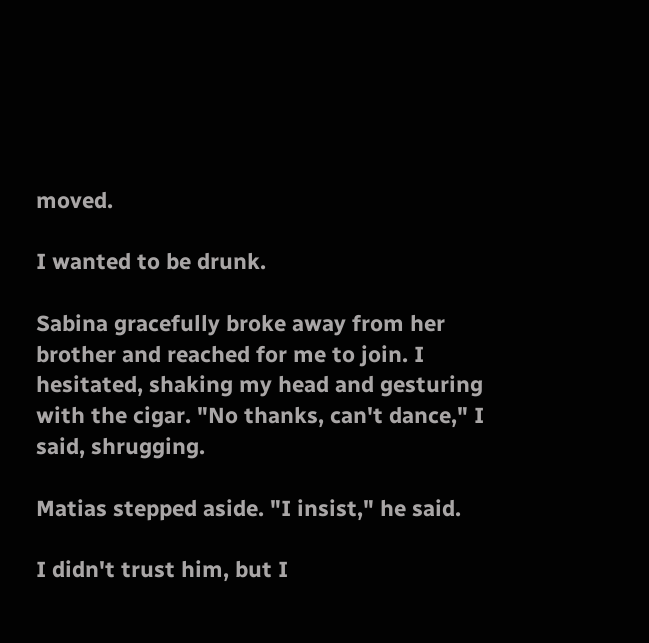moved.

I wanted to be drunk.

Sabina gracefully broke away from her brother and reached for me to join. I hesitated, shaking my head and gesturing with the cigar. "No thanks, can't dance," I said, shrugging.

Matias stepped aside. "I insist," he said.

I didn't trust him, but I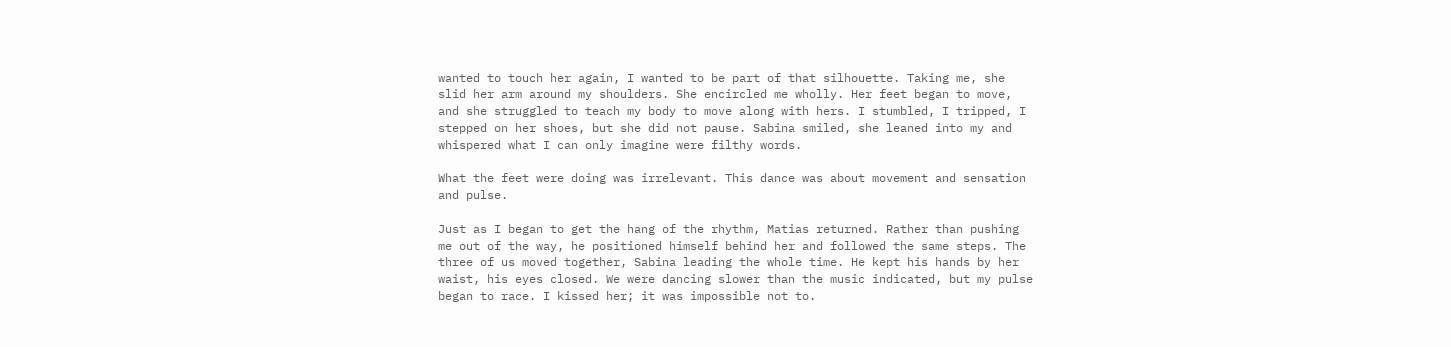wanted to touch her again, I wanted to be part of that silhouette. Taking me, she slid her arm around my shoulders. She encircled me wholly. Her feet began to move, and she struggled to teach my body to move along with hers. I stumbled, I tripped, I stepped on her shoes, but she did not pause. Sabina smiled, she leaned into my and whispered what I can only imagine were filthy words.

What the feet were doing was irrelevant. This dance was about movement and sensation and pulse.

Just as I began to get the hang of the rhythm, Matias returned. Rather than pushing me out of the way, he positioned himself behind her and followed the same steps. The three of us moved together, Sabina leading the whole time. He kept his hands by her waist, his eyes closed. We were dancing slower than the music indicated, but my pulse began to race. I kissed her; it was impossible not to.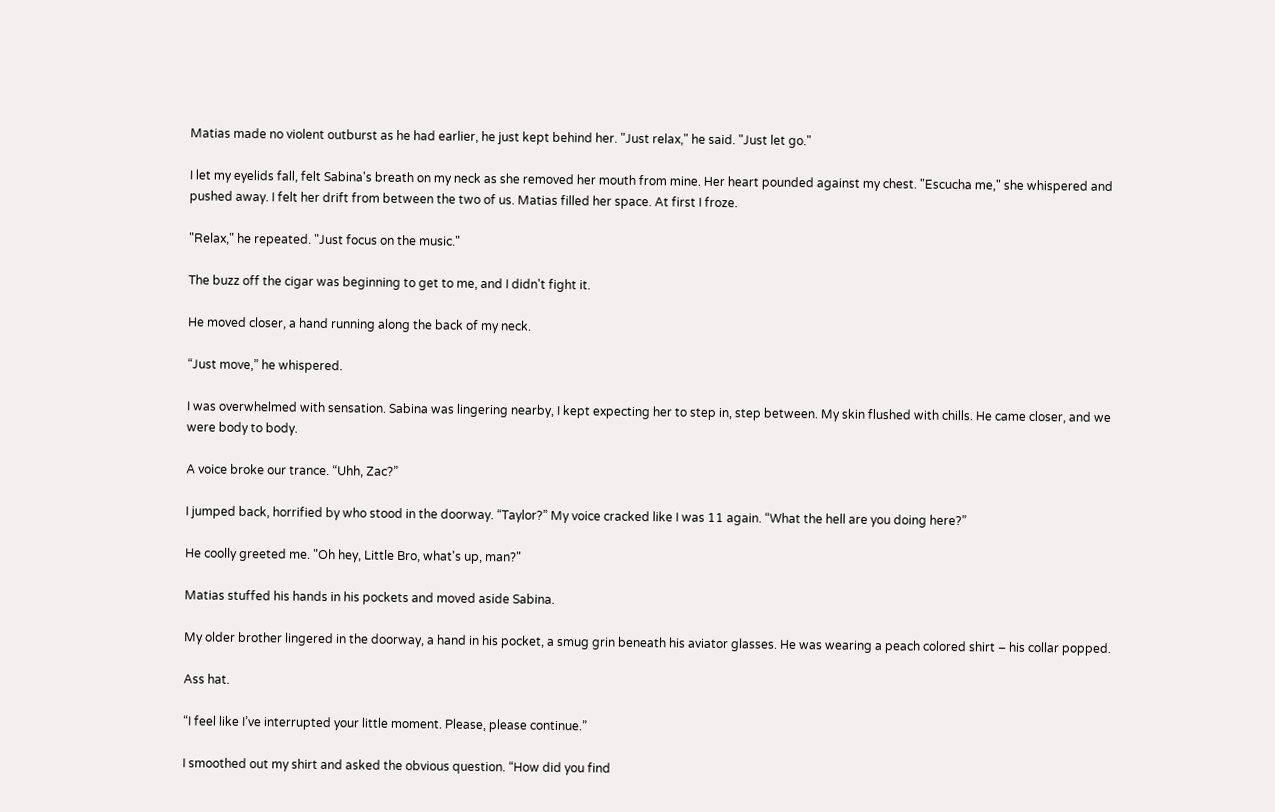Matias made no violent outburst as he had earlier, he just kept behind her. "Just relax," he said. "Just let go."

I let my eyelids fall, felt Sabina's breath on my neck as she removed her mouth from mine. Her heart pounded against my chest. "Escucha me," she whispered and pushed away. I felt her drift from between the two of us. Matias filled her space. At first I froze.

"Relax," he repeated. "Just focus on the music."

The buzz off the cigar was beginning to get to me, and I didn't fight it.

He moved closer, a hand running along the back of my neck.

“Just move,” he whispered.

I was overwhelmed with sensation. Sabina was lingering nearby, I kept expecting her to step in, step between. My skin flushed with chills. He came closer, and we were body to body.

A voice broke our trance. “Uhh, Zac?”

I jumped back, horrified by who stood in the doorway. “Taylor?” My voice cracked like I was 11 again. “What the hell are you doing here?”

He coolly greeted me. "Oh hey, Little Bro, what's up, man?"

Matias stuffed his hands in his pockets and moved aside Sabina.

My older brother lingered in the doorway, a hand in his pocket, a smug grin beneath his aviator glasses. He was wearing a peach colored shirt – his collar popped.

Ass hat.

“I feel like I’ve interrupted your little moment. Please, please continue.”

I smoothed out my shirt and asked the obvious question. “How did you find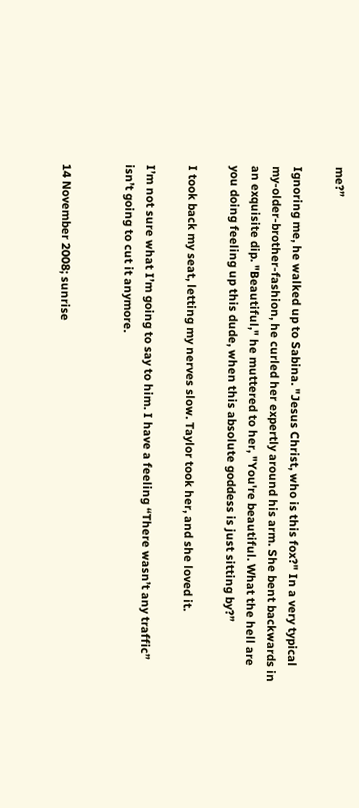me?”

Ignoring me, he walked up to Sabina. "Jesus Christ, who is this fox?" In a very typical my-older-brother-fashion, he curled her expertly around his arm. She bent backwards in an exquisite dip. "Beautiful," he muttered to her, "You're beautiful. What the hell are you doing feeling up this dude, when this absolute goddess is just sitting by?”

I took back my seat, letting my nerves slow. Taylor took her, and she loved it.

I’m not sure what I’m going to say to him. I have a feeling “There wasn’t any traffic” isn’t going to cut it anymore.


14 November 2008; sunrise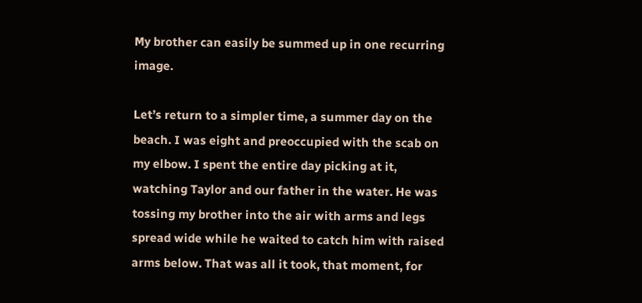My brother can easily be summed up in one recurring image.

Let’s return to a simpler time, a summer day on the beach. I was eight and preoccupied with the scab on my elbow. I spent the entire day picking at it, watching Taylor and our father in the water. He was tossing my brother into the air with arms and legs spread wide while he waited to catch him with raised arms below. That was all it took, that moment, for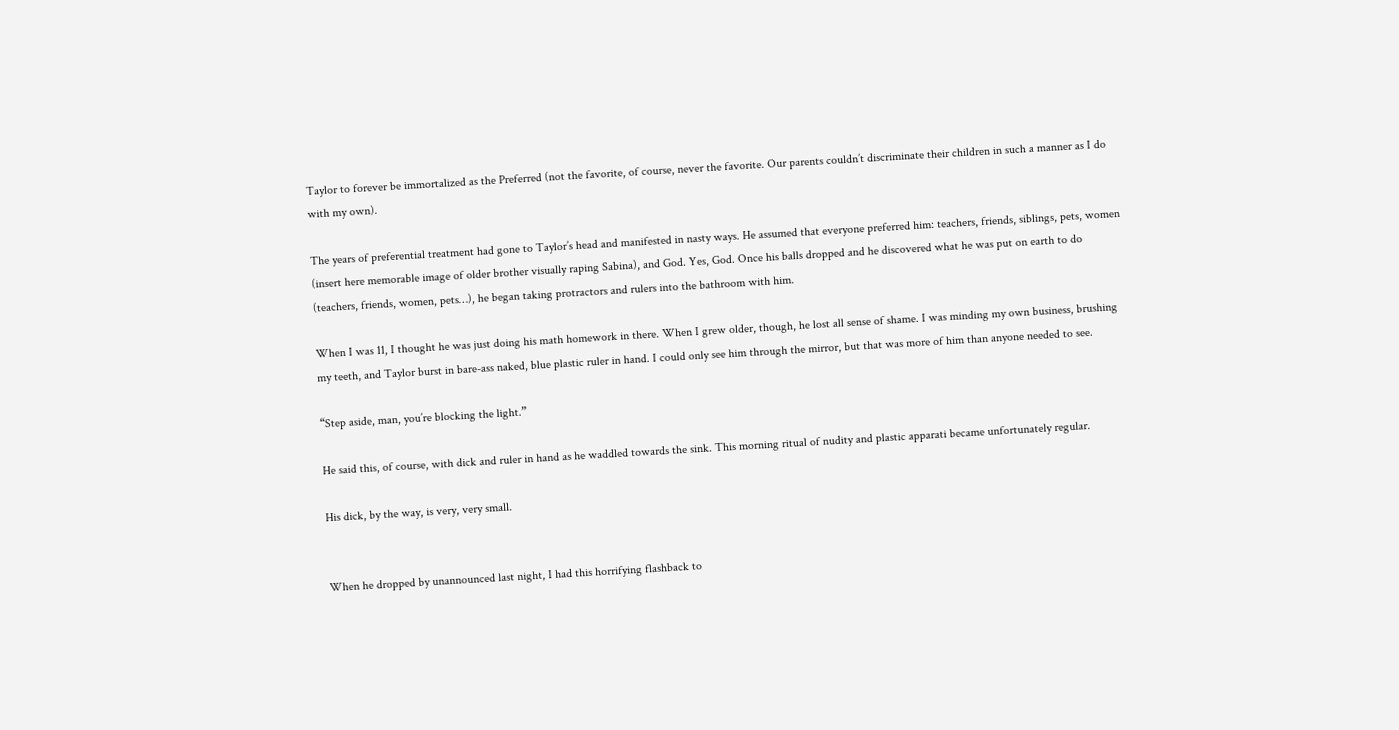Taylor to forever be immortalized as the Preferred (not the favorite, of course, never the favorite. Our parents couldn’t discriminate their children in such a manner as I do with my own).

The years of preferential treatment had gone to Taylor’s head and manifested in nasty ways. He assumed that everyone preferred him: teachers, friends, siblings, pets, women (insert here memorable image of older brother visually raping Sabina), and God. Yes, God. Once his balls dropped and he discovered what he was put on earth to do (teachers, friends, women, pets…), he began taking protractors and rulers into the bathroom with him.

When I was 11, I thought he was just doing his math homework in there. When I grew older, though, he lost all sense of shame. I was minding my own business, brushing my teeth, and Taylor burst in bare-ass naked, blue plastic ruler in hand. I could only see him through the mirror, but that was more of him than anyone needed to see.

“Step aside, man, you’re blocking the light.”

He said this, of course, with dick and ruler in hand as he waddled towards the sink. This morning ritual of nudity and plastic apparati became unfortunately regular.

His dick, by the way, is very, very small.


When he dropped by unannounced last night, I had this horrifying flashback to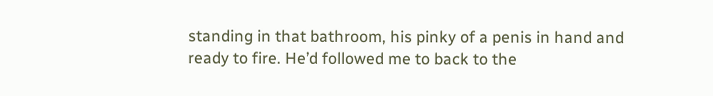standing in that bathroom, his pinky of a penis in hand and ready to fire. He’d followed me to back to the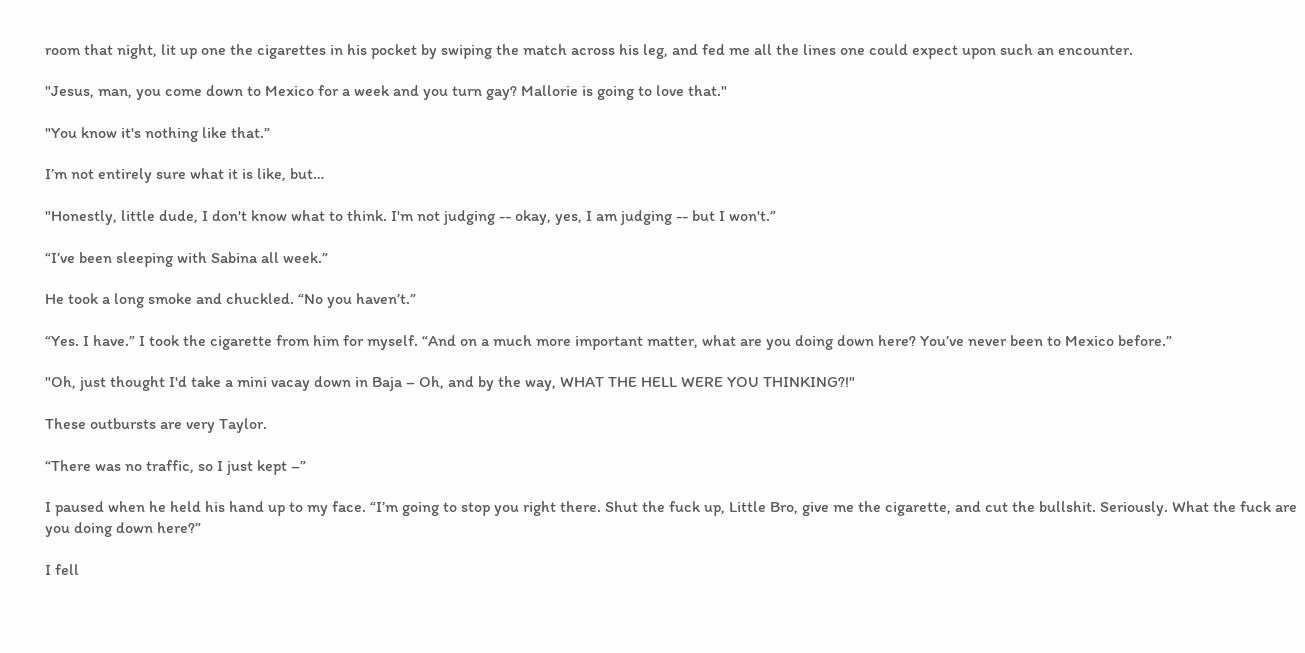room that night, lit up one the cigarettes in his pocket by swiping the match across his leg, and fed me all the lines one could expect upon such an encounter.

"Jesus, man, you come down to Mexico for a week and you turn gay? Mallorie is going to love that."

"You know it's nothing like that.”

I’m not entirely sure what it is like, but…

"Honestly, little dude, I don't know what to think. I'm not judging -- okay, yes, I am judging -- but I won't.”

“I’ve been sleeping with Sabina all week.”

He took a long smoke and chuckled. “No you haven’t.”

“Yes. I have.” I took the cigarette from him for myself. “And on a much more important matter, what are you doing down here? You’ve never been to Mexico before.”

"Oh, just thought I'd take a mini vacay down in Baja – Oh, and by the way, WHAT THE HELL WERE YOU THINKING?!"

These outbursts are very Taylor.

“There was no traffic, so I just kept –”

I paused when he held his hand up to my face. “I’m going to stop you right there. Shut the fuck up, Little Bro, give me the cigarette, and cut the bullshit. Seriously. What the fuck are you doing down here?”

I fell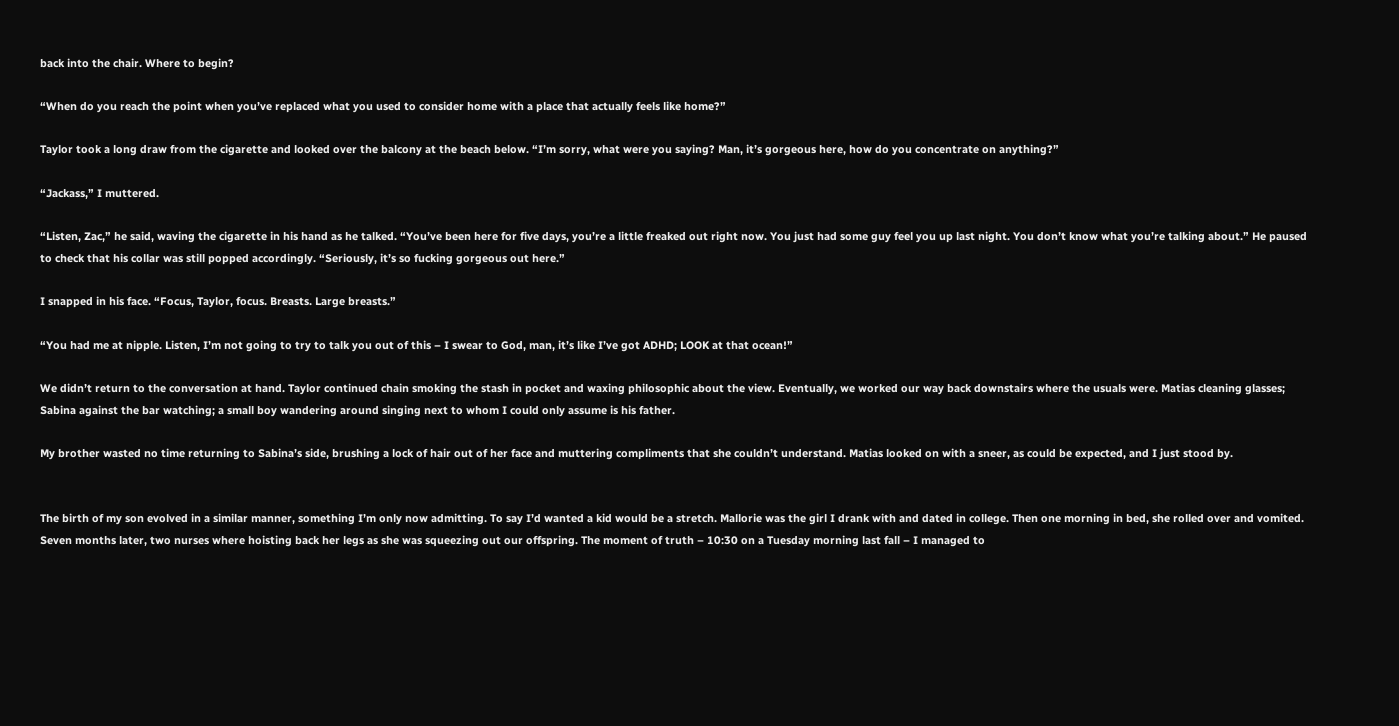back into the chair. Where to begin?

“When do you reach the point when you’ve replaced what you used to consider home with a place that actually feels like home?”

Taylor took a long draw from the cigarette and looked over the balcony at the beach below. “I’m sorry, what were you saying? Man, it’s gorgeous here, how do you concentrate on anything?”

“Jackass,” I muttered.

“Listen, Zac,” he said, waving the cigarette in his hand as he talked. “You’ve been here for five days, you’re a little freaked out right now. You just had some guy feel you up last night. You don’t know what you’re talking about.” He paused to check that his collar was still popped accordingly. “Seriously, it’s so fucking gorgeous out here.”

I snapped in his face. “Focus, Taylor, focus. Breasts. Large breasts.”

“You had me at nipple. Listen, I’m not going to try to talk you out of this – I swear to God, man, it’s like I’ve got ADHD; LOOK at that ocean!”

We didn’t return to the conversation at hand. Taylor continued chain smoking the stash in pocket and waxing philosophic about the view. Eventually, we worked our way back downstairs where the usuals were. Matias cleaning glasses; Sabina against the bar watching; a small boy wandering around singing next to whom I could only assume is his father.

My brother wasted no time returning to Sabina’s side, brushing a lock of hair out of her face and muttering compliments that she couldn’t understand. Matias looked on with a sneer, as could be expected, and I just stood by.


The birth of my son evolved in a similar manner, something I’m only now admitting. To say I’d wanted a kid would be a stretch. Mallorie was the girl I drank with and dated in college. Then one morning in bed, she rolled over and vomited. Seven months later, two nurses where hoisting back her legs as she was squeezing out our offspring. The moment of truth – 10:30 on a Tuesday morning last fall – I managed to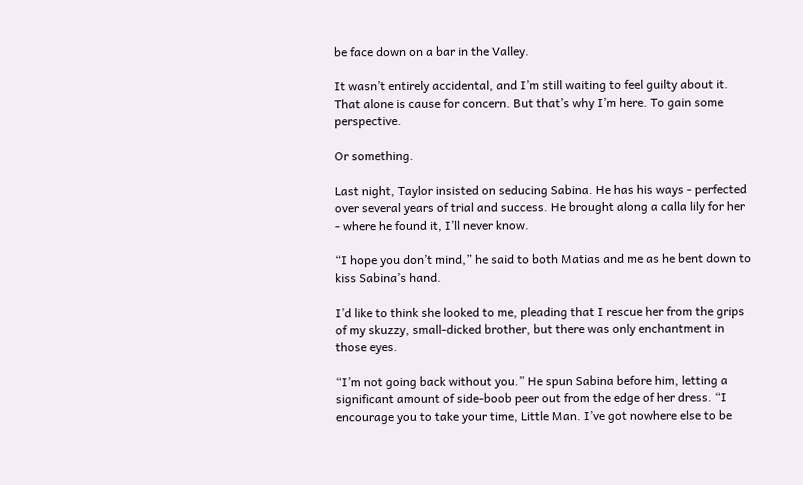be face down on a bar in the Valley.

It wasn’t entirely accidental, and I’m still waiting to feel guilty about it. That alone is cause for concern. But that’s why I’m here. To gain some perspective.

Or something.

Last night, Taylor insisted on seducing Sabina. He has his ways - perfected over several years of trial and success. He brought along a calla lily for her - where he found it, I’ll never know.

“I hope you don’t mind,” he said to both Matias and me as he bent down to kiss Sabina’s hand.

I’d like to think she looked to me, pleading that I rescue her from the grips of my skuzzy, small-dicked brother, but there was only enchantment in those eyes.

“I’m not going back without you.” He spun Sabina before him, letting a significant amount of side-boob peer out from the edge of her dress. “I encourage you to take your time, Little Man. I’ve got nowhere else to be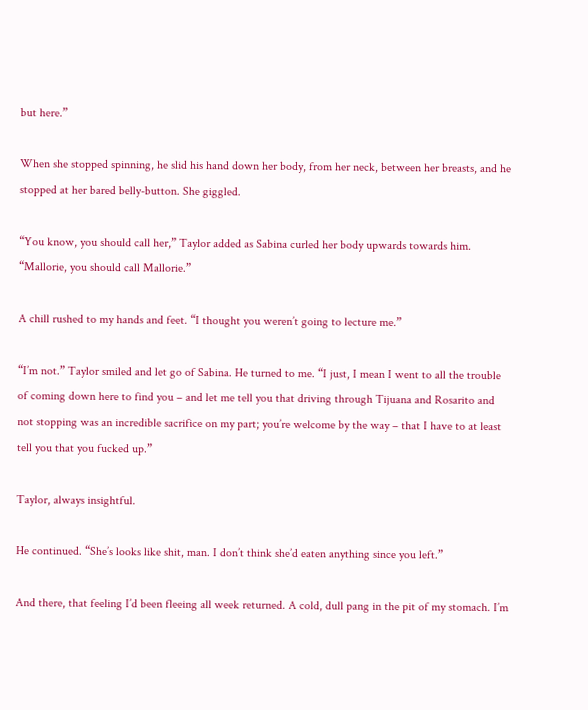but here.”

When she stopped spinning, he slid his hand down her body, from her neck, between her breasts, and he stopped at her bared belly-button. She giggled.

“You know, you should call her,” Taylor added as Sabina curled her body upwards towards him. “Mallorie, you should call Mallorie.”

A chill rushed to my hands and feet. “I thought you weren’t going to lecture me.”

“I’m not.” Taylor smiled and let go of Sabina. He turned to me. “I just, I mean I went to all the trouble of coming down here to find you – and let me tell you that driving through Tijuana and Rosarito and not stopping was an incredible sacrifice on my part; you’re welcome by the way – that I have to at least tell you that you fucked up.”

Taylor, always insightful.

He continued. “She’s looks like shit, man. I don’t think she’d eaten anything since you left.”

And there, that feeling I’d been fleeing all week returned. A cold, dull pang in the pit of my stomach. I’m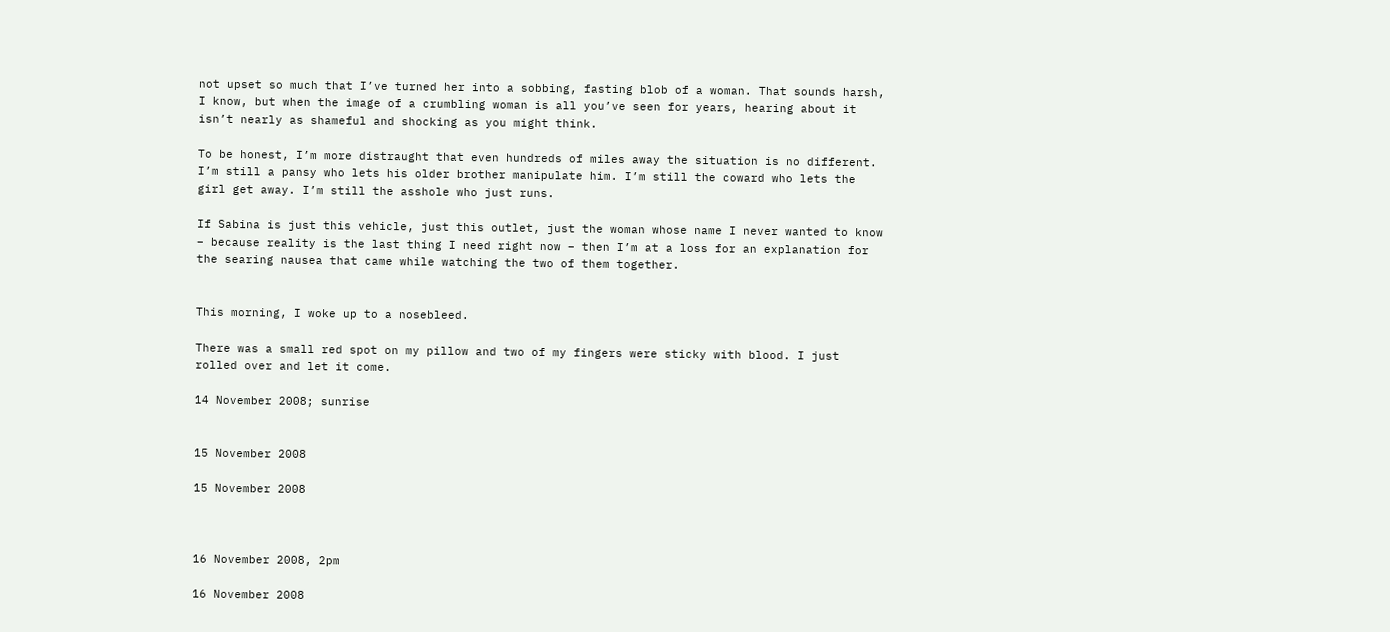not upset so much that I’ve turned her into a sobbing, fasting blob of a woman. That sounds harsh, I know, but when the image of a crumbling woman is all you’ve seen for years, hearing about it isn’t nearly as shameful and shocking as you might think.

To be honest, I’m more distraught that even hundreds of miles away the situation is no different. I’m still a pansy who lets his older brother manipulate him. I’m still the coward who lets the girl get away. I’m still the asshole who just runs.

If Sabina is just this vehicle, just this outlet, just the woman whose name I never wanted to know – because reality is the last thing I need right now – then I’m at a loss for an explanation for the searing nausea that came while watching the two of them together.


This morning, I woke up to a nosebleed.

There was a small red spot on my pillow and two of my fingers were sticky with blood. I just rolled over and let it come.

14 November 2008; sunrise


15 November 2008

15 November 2008



16 November 2008, 2pm

16 November 2008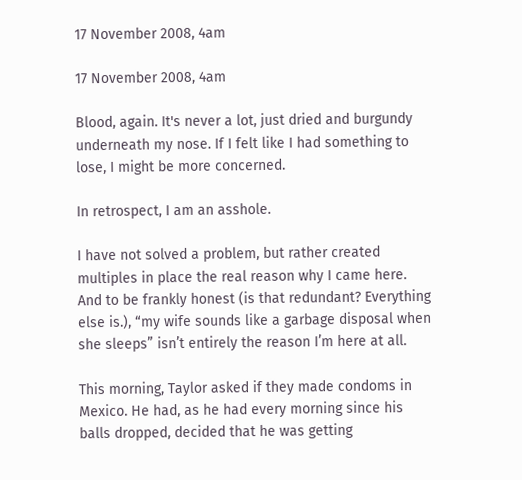17 November 2008, 4am

17 November 2008, 4am

Blood, again. It's never a lot, just dried and burgundy underneath my nose. If I felt like I had something to lose, I might be more concerned.

In retrospect, I am an asshole.

I have not solved a problem, but rather created multiples in place the real reason why I came here. And to be frankly honest (is that redundant? Everything else is.), “my wife sounds like a garbage disposal when she sleeps” isn’t entirely the reason I’m here at all.

This morning, Taylor asked if they made condoms in Mexico. He had, as he had every morning since his balls dropped, decided that he was getting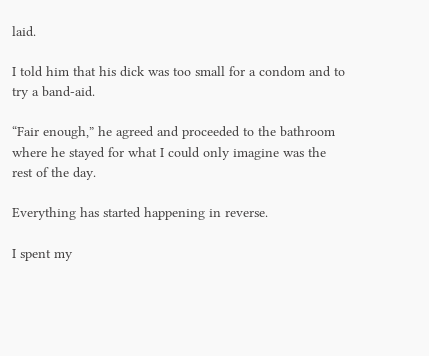laid.

I told him that his dick was too small for a condom and to try a band-aid.

“Fair enough,” he agreed and proceeded to the bathroom where he stayed for what I could only imagine was the rest of the day.

Everything has started happening in reverse.

I spent my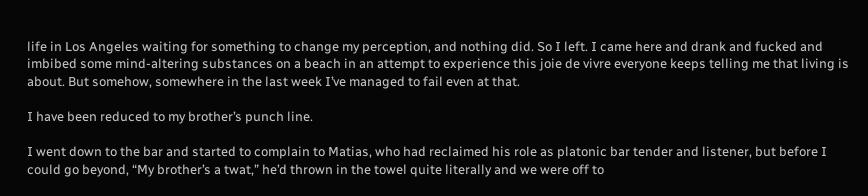life in Los Angeles waiting for something to change my perception, and nothing did. So I left. I came here and drank and fucked and imbibed some mind-altering substances on a beach in an attempt to experience this joie de vivre everyone keeps telling me that living is about. But somehow, somewhere in the last week I’ve managed to fail even at that.

I have been reduced to my brother’s punch line.

I went down to the bar and started to complain to Matias, who had reclaimed his role as platonic bar tender and listener, but before I could go beyond, “My brother’s a twat,” he’d thrown in the towel quite literally and we were off to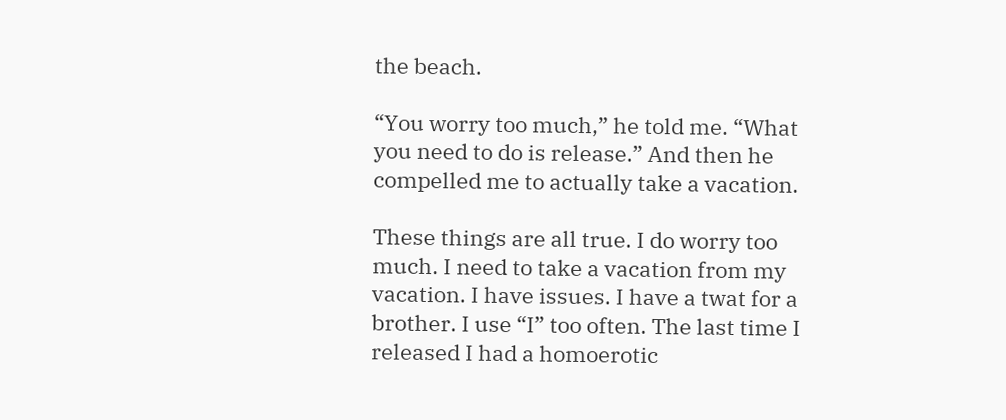the beach.

“You worry too much,” he told me. “What you need to do is release.” And then he compelled me to actually take a vacation.

These things are all true. I do worry too much. I need to take a vacation from my vacation. I have issues. I have a twat for a brother. I use “I” too often. The last time I released I had a homoerotic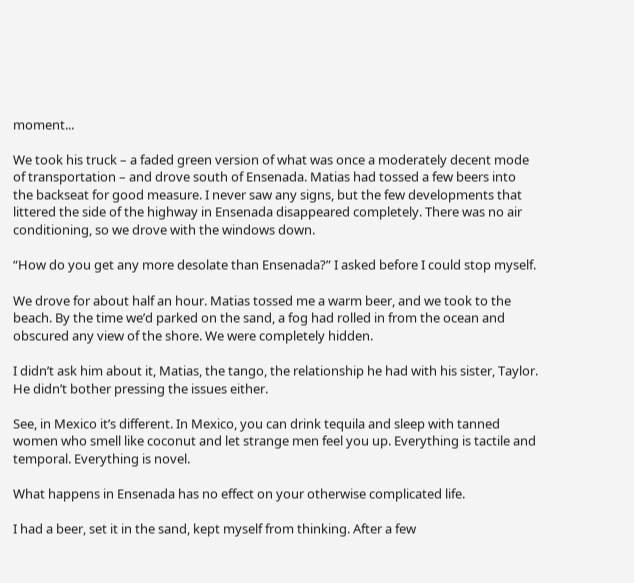moment...

We took his truck – a faded green version of what was once a moderately decent mode of transportation – and drove south of Ensenada. Matias had tossed a few beers into the backseat for good measure. I never saw any signs, but the few developments that littered the side of the highway in Ensenada disappeared completely. There was no air conditioning, so we drove with the windows down.

“How do you get any more desolate than Ensenada?” I asked before I could stop myself.

We drove for about half an hour. Matias tossed me a warm beer, and we took to the beach. By the time we’d parked on the sand, a fog had rolled in from the ocean and obscured any view of the shore. We were completely hidden.

I didn’t ask him about it, Matias, the tango, the relationship he had with his sister, Taylor. He didn’t bother pressing the issues either.

See, in Mexico it’s different. In Mexico, you can drink tequila and sleep with tanned women who smell like coconut and let strange men feel you up. Everything is tactile and temporal. Everything is novel.

What happens in Ensenada has no effect on your otherwise complicated life.

I had a beer, set it in the sand, kept myself from thinking. After a few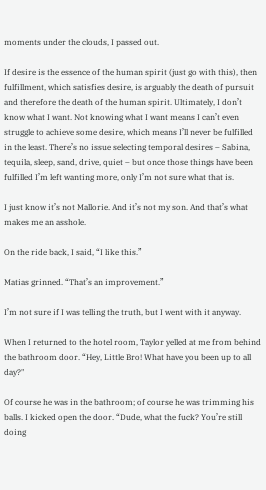moments under the clouds, I passed out.

If desire is the essence of the human spirit (just go with this), then fulfillment, which satisfies desire, is arguably the death of pursuit and therefore the death of the human spirit. Ultimately, I don’t know what I want. Not knowing what I want means I can’t even struggle to achieve some desire, which means I’ll never be fulfilled in the least. There’s no issue selecting temporal desires – Sabina, tequila, sleep, sand, drive, quiet – but once those things have been fulfilled I’m left wanting more, only I’m not sure what that is.

I just know it’s not Mallorie. And it’s not my son. And that’s what makes me an asshole.

On the ride back, I said, “I like this.”

Matias grinned. “That’s an improvement.”

I’m not sure if I was telling the truth, but I went with it anyway.

When I returned to the hotel room, Taylor yelled at me from behind the bathroom door. “Hey, Little Bro! What have you been up to all day?"

Of course he was in the bathroom; of course he was trimming his balls. I kicked open the door. “Dude, what the fuck? You’re still doing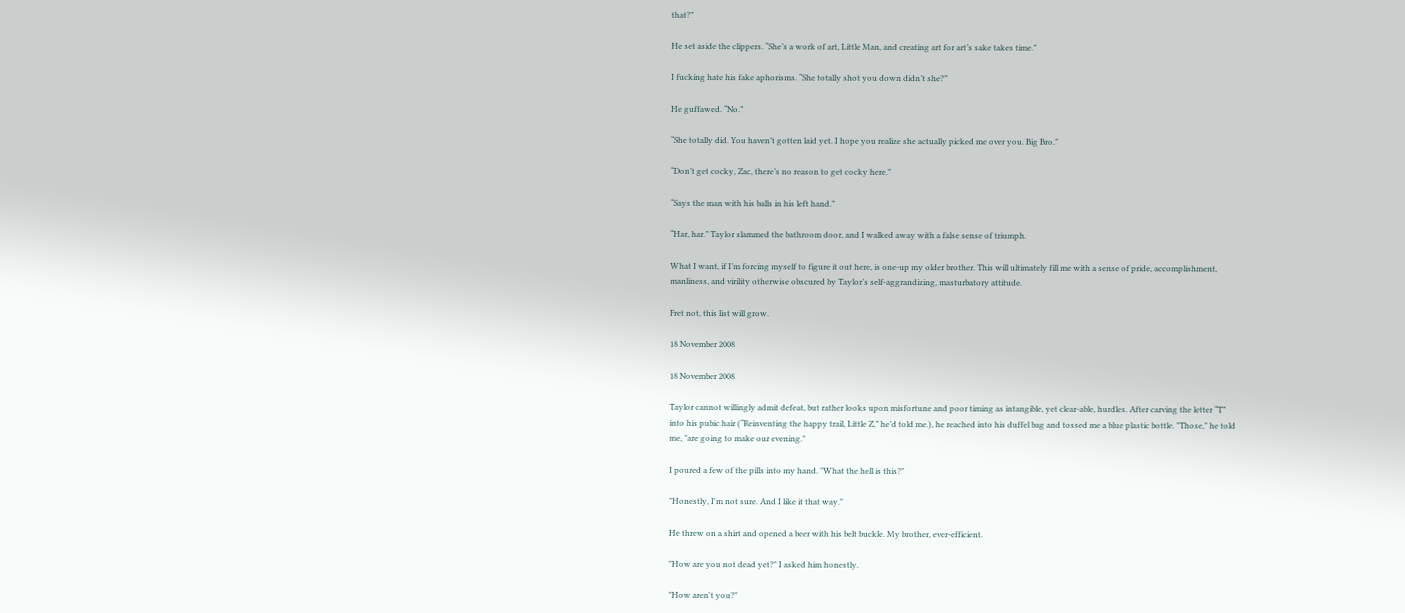that?”

He set aside the clippers. “She’s a work of art, Little Man, and creating art for art’s sake takes time.”

I fucking hate his fake aphorisms. “She totally shot you down didn’t she?”

He guffawed. “No.”

“She totally did. You haven’t gotten laid yet. I hope you realize she actually picked me over you. Big Bro.”

“Don’t get cocky, Zac, there’s no reason to get cocky here.”

“Says the man with his balls in his left hand.”

“Har, har.” Taylor slammed the bathroom door, and I walked away with a false sense of triumph.

What I want, if I’m forcing myself to figure it out here, is one-up my older brother. This will ultimately fill me with a sense of pride, accomplishment, manliness, and virility otherwise obscured by Taylor’s self-aggrandizing, masturbatory attitude.

Fret not, this list will grow.

18 November 2008

18 November 2008

Taylor cannot willingly admit defeat, but rather looks upon misfortune and poor timing as intangible, yet clear-able, hurdles. After carving the letter “T” into his pubic hair (“Reinventing the happy trail, Little Z,” he’d told me.), he reached into his duffel bag and tossed me a blue plastic bottle. "Those," he told me, "are going to make our evening."

I poured a few of the pills into my hand. "What the hell is this?"

"Honestly, I'm not sure. And I like it that way."

He threw on a shirt and opened a beer with his belt buckle. My brother, ever-efficient.

"How are you not dead yet?" I asked him honestly.

"How aren't you?"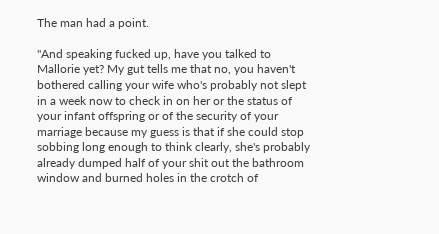The man had a point.

"And speaking fucked up, have you talked to Mallorie yet? My gut tells me that no, you haven't bothered calling your wife who's probably not slept in a week now to check in on her or the status of your infant offspring or of the security of your marriage because my guess is that if she could stop sobbing long enough to think clearly, she's probably already dumped half of your shit out the bathroom window and burned holes in the crotch of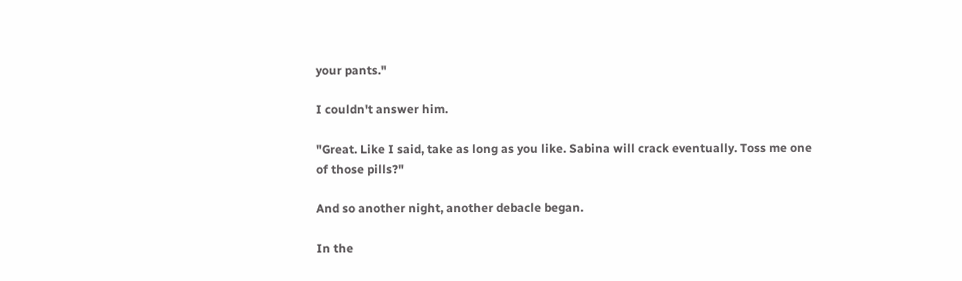your pants."

I couldn't answer him.

"Great. Like I said, take as long as you like. Sabina will crack eventually. Toss me one of those pills?"

And so another night, another debacle began.

In the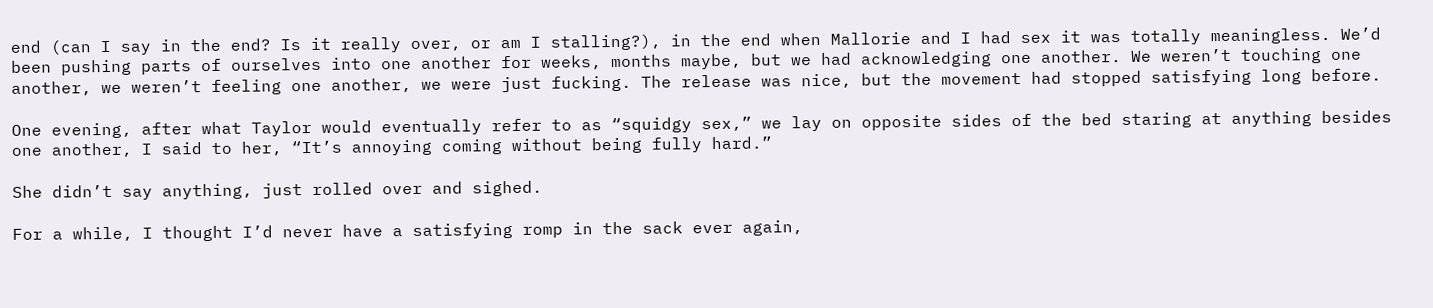end (can I say in the end? Is it really over, or am I stalling?), in the end when Mallorie and I had sex it was totally meaningless. We’d been pushing parts of ourselves into one another for weeks, months maybe, but we had acknowledging one another. We weren’t touching one another, we weren’t feeling one another, we were just fucking. The release was nice, but the movement had stopped satisfying long before.

One evening, after what Taylor would eventually refer to as “squidgy sex,” we lay on opposite sides of the bed staring at anything besides one another, I said to her, “It’s annoying coming without being fully hard.”

She didn’t say anything, just rolled over and sighed.

For a while, I thought I’d never have a satisfying romp in the sack ever again,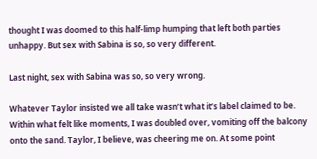thought I was doomed to this half-limp humping that left both parties unhappy. But sex with Sabina is so, so very different.

Last night, sex with Sabina was so, so very wrong.

Whatever Taylor insisted we all take wasn’t what it’s label claimed to be. Within what felt like moments, I was doubled over, vomiting off the balcony onto the sand. Taylor, I believe, was cheering me on. At some point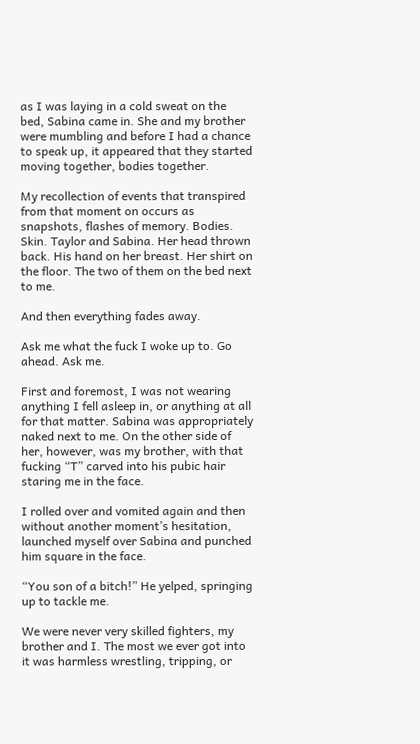as I was laying in a cold sweat on the bed, Sabina came in. She and my brother were mumbling and before I had a chance to speak up, it appeared that they started moving together, bodies together.

My recollection of events that transpired from that moment on occurs as snapshots, flashes of memory. Bodies. Skin. Taylor and Sabina. Her head thrown back. His hand on her breast. Her shirt on the floor. The two of them on the bed next to me.

And then everything fades away.

Ask me what the fuck I woke up to. Go ahead. Ask me.

First and foremost, I was not wearing anything I fell asleep in, or anything at all for that matter. Sabina was appropriately naked next to me. On the other side of her, however, was my brother, with that fucking “T” carved into his pubic hair staring me in the face.

I rolled over and vomited again and then without another moment’s hesitation, launched myself over Sabina and punched him square in the face.

“You son of a bitch!” He yelped, springing up to tackle me.

We were never very skilled fighters, my brother and I. The most we ever got into it was harmless wrestling, tripping, or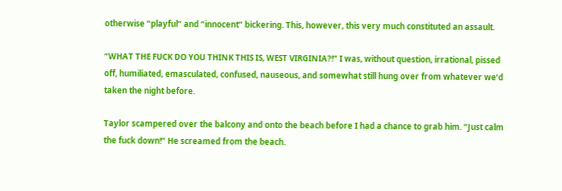otherwise “playful” and “innocent” bickering. This, however, this very much constituted an assault.

“WHAT THE FUCK DO YOU THINK THIS IS, WEST VIRGINIA?!” I was, without question, irrational, pissed off, humiliated, emasculated, confused, nauseous, and somewhat still hung over from whatever we’d taken the night before.

Taylor scampered over the balcony and onto the beach before I had a chance to grab him. “Just calm the fuck down!” He screamed from the beach.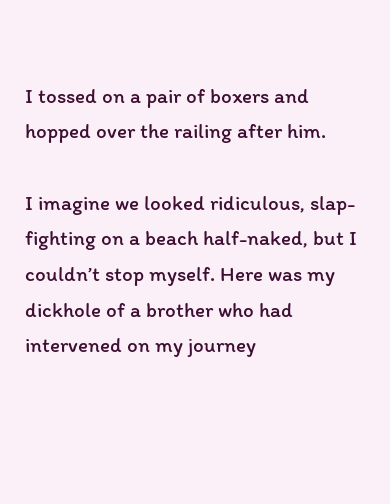I tossed on a pair of boxers and hopped over the railing after him.

I imagine we looked ridiculous, slap-fighting on a beach half-naked, but I couldn’t stop myself. Here was my dickhole of a brother who had intervened on my journey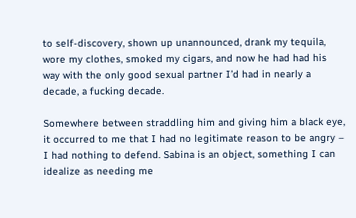to self-discovery, shown up unannounced, drank my tequila, wore my clothes, smoked my cigars, and now he had had his way with the only good sexual partner I’d had in nearly a decade, a fucking decade.

Somewhere between straddling him and giving him a black eye, it occurred to me that I had no legitimate reason to be angry – I had nothing to defend. Sabina is an object, something I can idealize as needing me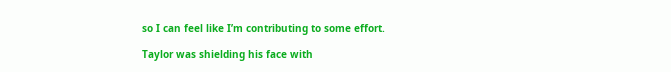so I can feel like I’m contributing to some effort.

Taylor was shielding his face with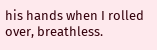his hands when I rolled over, breathless.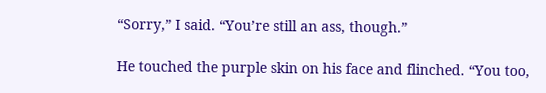“Sorry,” I said. “You’re still an ass, though.”

He touched the purple skin on his face and flinched. “You too,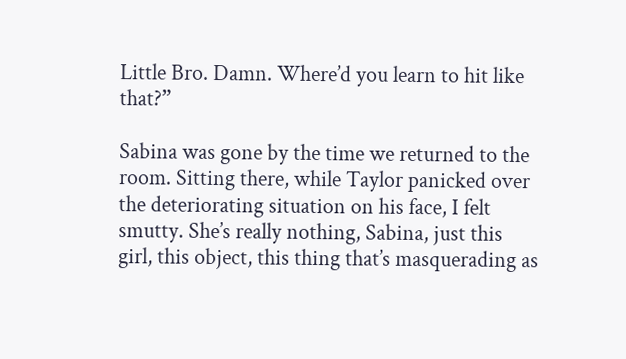Little Bro. Damn. Where’d you learn to hit like that?”

Sabina was gone by the time we returned to the room. Sitting there, while Taylor panicked over the deteriorating situation on his face, I felt smutty. She’s really nothing, Sabina, just this girl, this object, this thing that’s masquerading as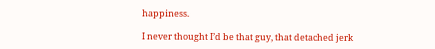happiness.

I never thought I’d be that guy, that detached jerk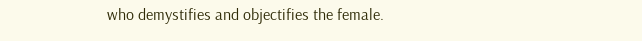who demystifies and objectifies the female.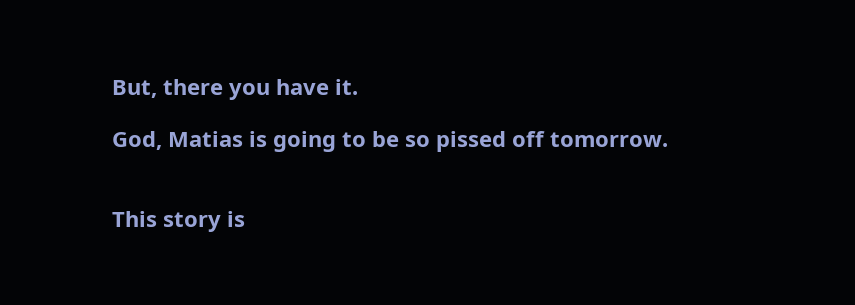But, there you have it.

God, Matias is going to be so pissed off tomorrow.


This story is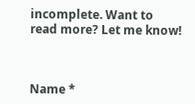incomplete. Want to read more? Let me know!



Name *